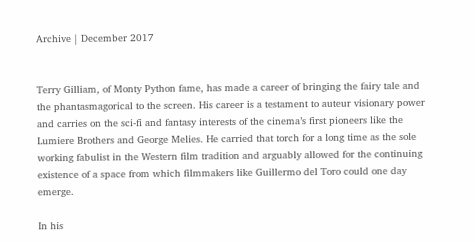Archive | December 2017


Terry Gilliam, of Monty Python fame, has made a career of bringing the fairy tale and the phantasmagorical to the screen. His career is a testament to auteur visionary power and carries on the sci-fi and fantasy interests of the cinema’s first pioneers like the Lumiere Brothers and George Melies. He carried that torch for a long time as the sole working fabulist in the Western film tradition and arguably allowed for the continuing existence of a space from which filmmakers like Guillermo del Toro could one day emerge.

In his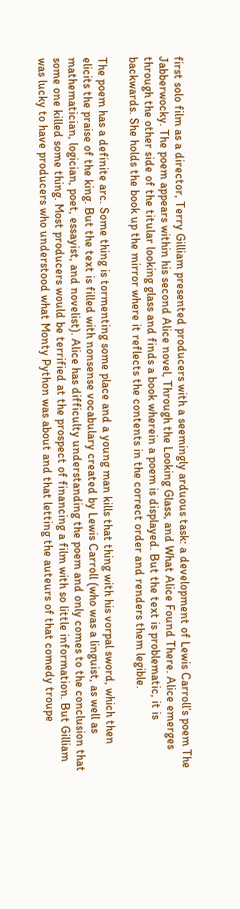first solo film as a director, Terry Gilliam presented producers with a seemingly arduous task: a development of Lewis Carroll’s poem The Jabberwocky. The poem appears within his second Alice novel, Through the Looking Glass, and What Alice Found There. Alice emerges through the other side of the titular looking glass and finds a book wherein a poem is displayed. But the text is problematic, it is backwards. She holds the book up the mirror where it reflects the contents in the correct order and renders them legible.

The poem has a definite arc. Some thing is tormenting some place and a young man kills that thing with his vorpal sword, which then elicits the praise of the king. But the text is filled with nonsense vocabulary created by Lewis Carroll (who was a linguist, as well as mathematician, logician, poet, essayist, and novelist). Alice has difficulty understanding the poem and only comes to the conclusion that some one killed some thing. Most producers would be terrified at the prospect of financing a film with so little information. But Gilliam was lucky to have producers who understood what Monty Python was about and that letting the auteurs of that comedy troupe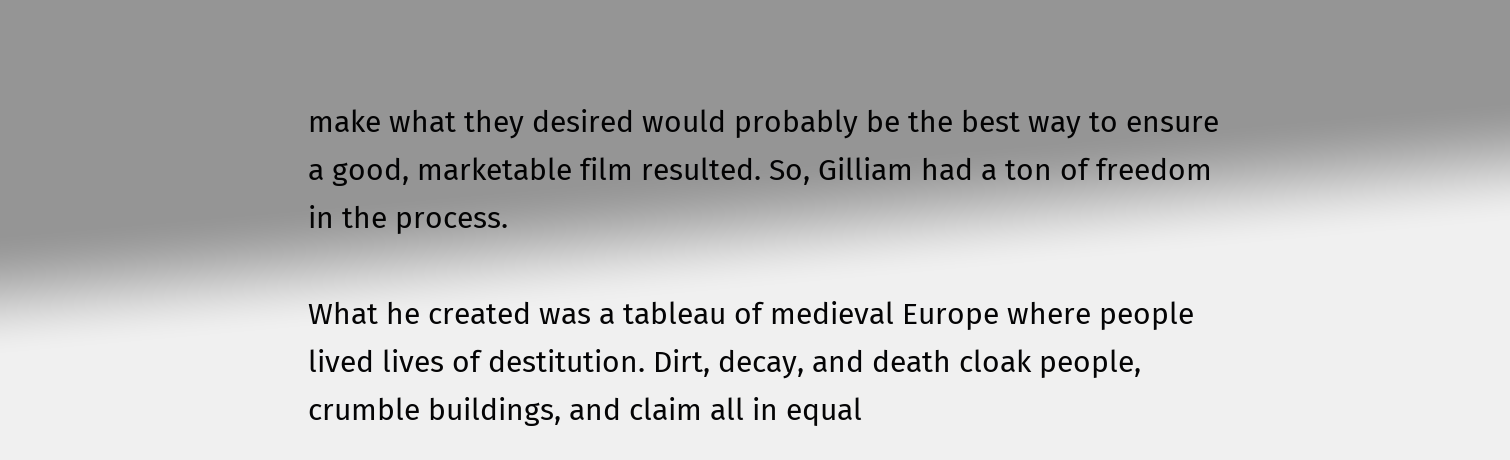make what they desired would probably be the best way to ensure a good, marketable film resulted. So, Gilliam had a ton of freedom in the process.

What he created was a tableau of medieval Europe where people lived lives of destitution. Dirt, decay, and death cloak people, crumble buildings, and claim all in equal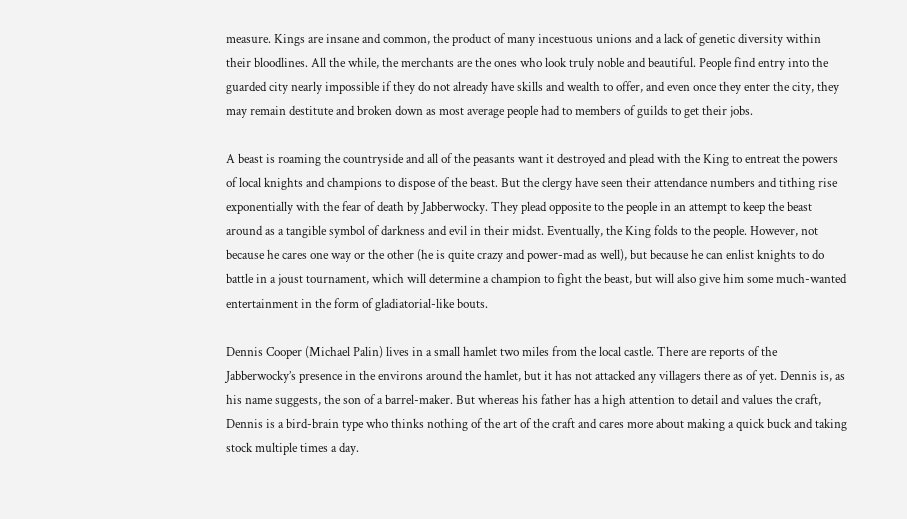measure. Kings are insane and common, the product of many incestuous unions and a lack of genetic diversity within their bloodlines. All the while, the merchants are the ones who look truly noble and beautiful. People find entry into the guarded city nearly impossible if they do not already have skills and wealth to offer, and even once they enter the city, they may remain destitute and broken down as most average people had to members of guilds to get their jobs.

A beast is roaming the countryside and all of the peasants want it destroyed and plead with the King to entreat the powers of local knights and champions to dispose of the beast. But the clergy have seen their attendance numbers and tithing rise exponentially with the fear of death by Jabberwocky. They plead opposite to the people in an attempt to keep the beast around as a tangible symbol of darkness and evil in their midst. Eventually, the King folds to the people. However, not because he cares one way or the other (he is quite crazy and power-mad as well), but because he can enlist knights to do battle in a joust tournament, which will determine a champion to fight the beast, but will also give him some much-wanted entertainment in the form of gladiatorial-like bouts.

Dennis Cooper (Michael Palin) lives in a small hamlet two miles from the local castle. There are reports of the Jabberwocky’s presence in the environs around the hamlet, but it has not attacked any villagers there as of yet. Dennis is, as his name suggests, the son of a barrel-maker. But whereas his father has a high attention to detail and values the craft, Dennis is a bird-brain type who thinks nothing of the art of the craft and cares more about making a quick buck and taking stock multiple times a day.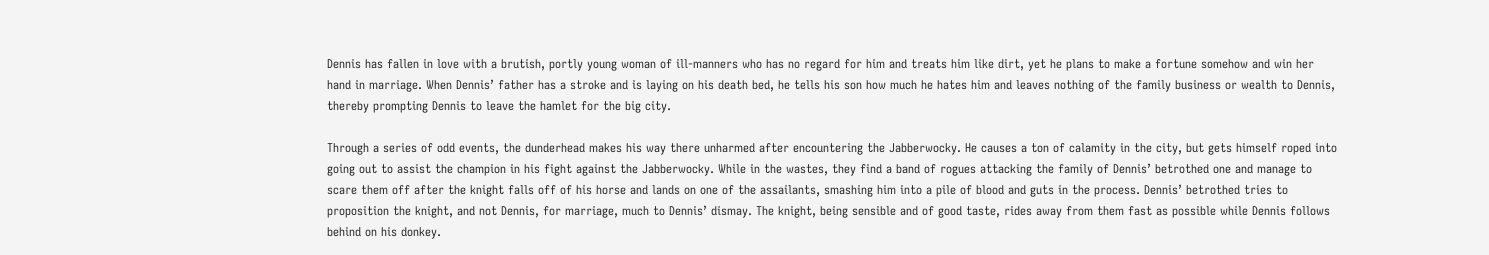Dennis has fallen in love with a brutish, portly young woman of ill-manners who has no regard for him and treats him like dirt, yet he plans to make a fortune somehow and win her hand in marriage. When Dennis’ father has a stroke and is laying on his death bed, he tells his son how much he hates him and leaves nothing of the family business or wealth to Dennis, thereby prompting Dennis to leave the hamlet for the big city.

Through a series of odd events, the dunderhead makes his way there unharmed after encountering the Jabberwocky. He causes a ton of calamity in the city, but gets himself roped into going out to assist the champion in his fight against the Jabberwocky. While in the wastes, they find a band of rogues attacking the family of Dennis’ betrothed one and manage to scare them off after the knight falls off of his horse and lands on one of the assailants, smashing him into a pile of blood and guts in the process. Dennis’ betrothed tries to proposition the knight, and not Dennis, for marriage, much to Dennis’ dismay. The knight, being sensible and of good taste, rides away from them fast as possible while Dennis follows behind on his donkey.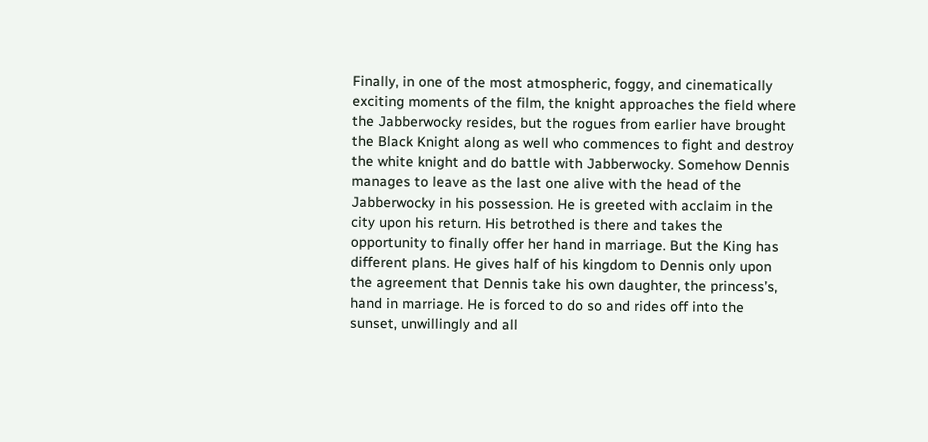Finally, in one of the most atmospheric, foggy, and cinematically exciting moments of the film, the knight approaches the field where the Jabberwocky resides, but the rogues from earlier have brought the Black Knight along as well who commences to fight and destroy the white knight and do battle with Jabberwocky. Somehow Dennis manages to leave as the last one alive with the head of the Jabberwocky in his possession. He is greeted with acclaim in the city upon his return. His betrothed is there and takes the opportunity to finally offer her hand in marriage. But the King has different plans. He gives half of his kingdom to Dennis only upon the agreement that Dennis take his own daughter, the princess’s, hand in marriage. He is forced to do so and rides off into the sunset, unwillingly and all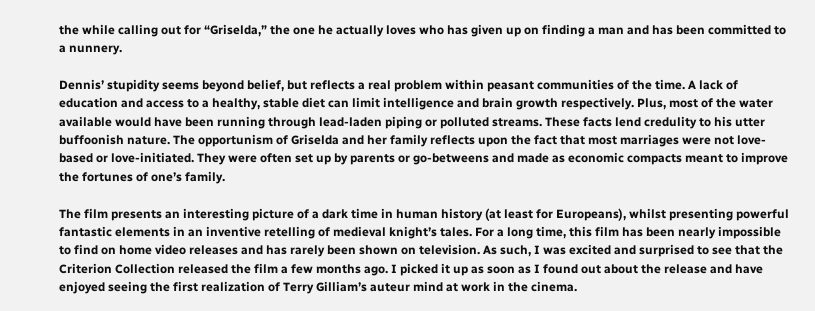the while calling out for “Griselda,” the one he actually loves who has given up on finding a man and has been committed to a nunnery.

Dennis’ stupidity seems beyond belief, but reflects a real problem within peasant communities of the time. A lack of education and access to a healthy, stable diet can limit intelligence and brain growth respectively. Plus, most of the water available would have been running through lead-laden piping or polluted streams. These facts lend credulity to his utter buffoonish nature. The opportunism of Griselda and her family reflects upon the fact that most marriages were not love-based or love-initiated. They were often set up by parents or go-betweens and made as economic compacts meant to improve the fortunes of one’s family.

The film presents an interesting picture of a dark time in human history (at least for Europeans), whilst presenting powerful fantastic elements in an inventive retelling of medieval knight’s tales. For a long time, this film has been nearly impossible to find on home video releases and has rarely been shown on television. As such, I was excited and surprised to see that the Criterion Collection released the film a few months ago. I picked it up as soon as I found out about the release and have enjoyed seeing the first realization of Terry Gilliam’s auteur mind at work in the cinema.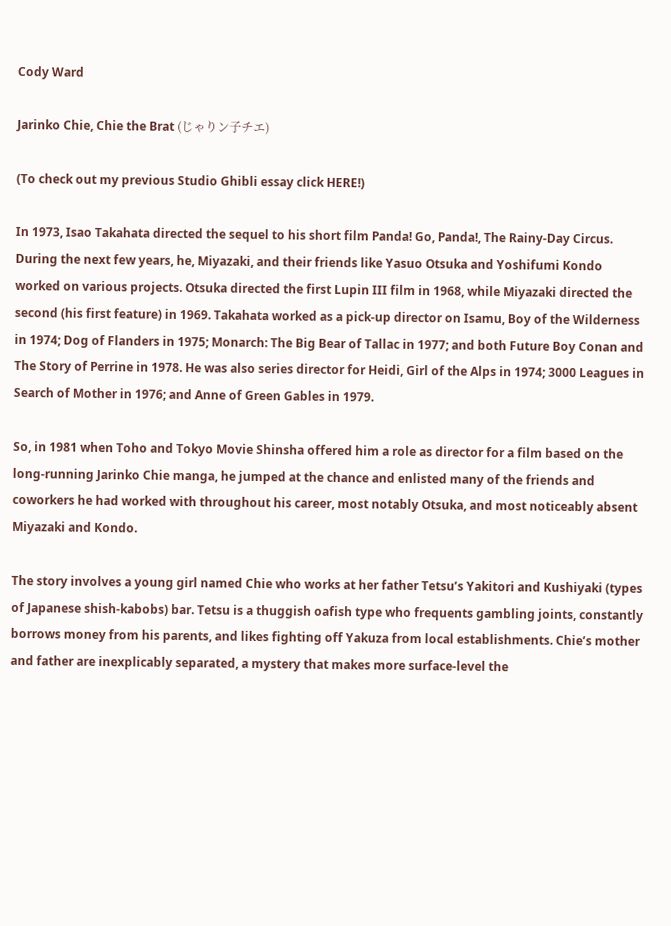Cody Ward

Jarinko Chie, Chie the Brat (じゃりン子チエ)

(To check out my previous Studio Ghibli essay click HERE!)

In 1973, Isao Takahata directed the sequel to his short film Panda! Go, Panda!, The Rainy-Day Circus. During the next few years, he, Miyazaki, and their friends like Yasuo Otsuka and Yoshifumi Kondo worked on various projects. Otsuka directed the first Lupin III film in 1968, while Miyazaki directed the second (his first feature) in 1969. Takahata worked as a pick-up director on Isamu, Boy of the Wilderness in 1974; Dog of Flanders in 1975; Monarch: The Big Bear of Tallac in 1977; and both Future Boy Conan and The Story of Perrine in 1978. He was also series director for Heidi, Girl of the Alps in 1974; 3000 Leagues in Search of Mother in 1976; and Anne of Green Gables in 1979.

So, in 1981 when Toho and Tokyo Movie Shinsha offered him a role as director for a film based on the long-running Jarinko Chie manga, he jumped at the chance and enlisted many of the friends and coworkers he had worked with throughout his career, most notably Otsuka, and most noticeably absent Miyazaki and Kondo.

The story involves a young girl named Chie who works at her father Tetsu’s Yakitori and Kushiyaki (types of Japanese shish-kabobs) bar. Tetsu is a thuggish oafish type who frequents gambling joints, constantly borrows money from his parents, and likes fighting off Yakuza from local establishments. Chie’s mother and father are inexplicably separated, a mystery that makes more surface-level the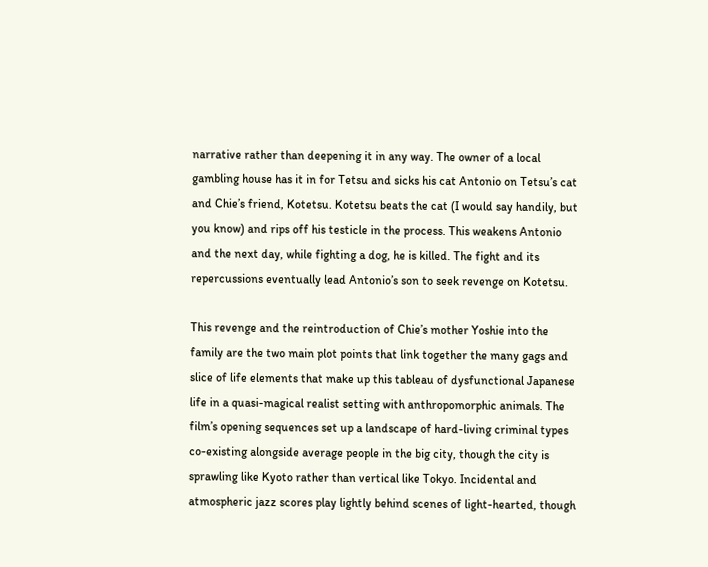narrative rather than deepening it in any way. The owner of a local gambling house has it in for Tetsu and sicks his cat Antonio on Tetsu’s cat and Chie’s friend, Kotetsu. Kotetsu beats the cat (I would say handily, but you know) and rips off his testicle in the process. This weakens Antonio and the next day, while fighting a dog, he is killed. The fight and its repercussions eventually lead Antonio’s son to seek revenge on Kotetsu.

This revenge and the reintroduction of Chie’s mother Yoshie into the family are the two main plot points that link together the many gags and slice of life elements that make up this tableau of dysfunctional Japanese life in a quasi-magical realist setting with anthropomorphic animals. The film’s opening sequences set up a landscape of hard-living criminal types co-existing alongside average people in the big city, though the city is sprawling like Kyoto rather than vertical like Tokyo. Incidental and atmospheric jazz scores play lightly behind scenes of light-hearted, though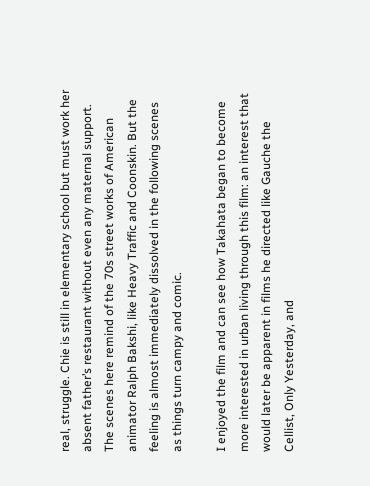real, struggle. Chie is still in elementary school but must work her absent father’s restaurant without even any maternal support. The scenes here remind of the 70s street works of American animator Ralph Bakshi, like Heavy Traffic and Coonskin. But the feeling is almost immediately dissolved in the following scenes as things turn campy and comic.

I enjoyed the film and can see how Takahata began to become more interested in urban living through this film: an interest that would later be apparent in films he directed like Gauche the Cellist, Only Yesterday, and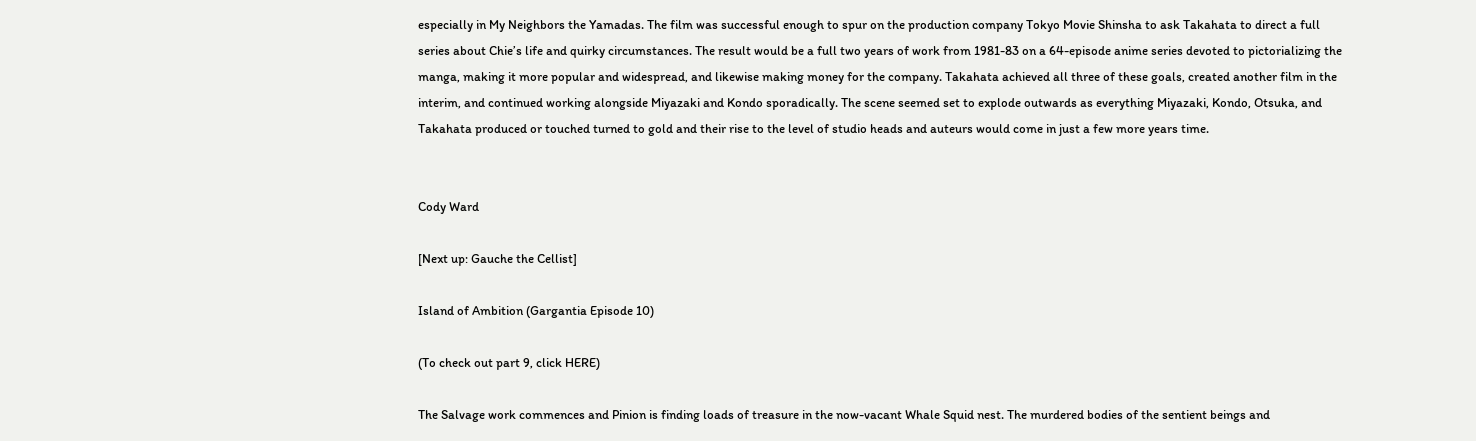especially in My Neighbors the Yamadas. The film was successful enough to spur on the production company Tokyo Movie Shinsha to ask Takahata to direct a full series about Chie’s life and quirky circumstances. The result would be a full two years of work from 1981-83 on a 64-episode anime series devoted to pictorializing the manga, making it more popular and widespread, and likewise making money for the company. Takahata achieved all three of these goals, created another film in the interim, and continued working alongside Miyazaki and Kondo sporadically. The scene seemed set to explode outwards as everything Miyazaki, Kondo, Otsuka, and Takahata produced or touched turned to gold and their rise to the level of studio heads and auteurs would come in just a few more years time.


Cody Ward

[Next up: Gauche the Cellist]

Island of Ambition (Gargantia Episode 10)

(To check out part 9, click HERE)

The Salvage work commences and Pinion is finding loads of treasure in the now-vacant Whale Squid nest. The murdered bodies of the sentient beings and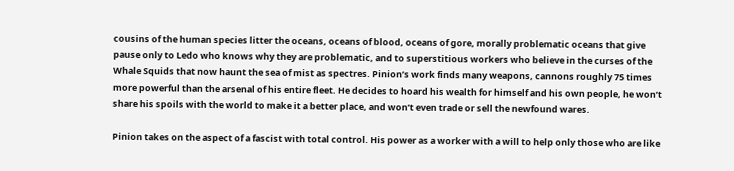cousins of the human species litter the oceans, oceans of blood, oceans of gore, morally problematic oceans that give pause only to Ledo who knows why they are problematic, and to superstitious workers who believe in the curses of the Whale Squids that now haunt the sea of mist as spectres. Pinion’s work finds many weapons, cannons roughly 75 times more powerful than the arsenal of his entire fleet. He decides to hoard his wealth for himself and his own people, he won’t share his spoils with the world to make it a better place, and won’t even trade or sell the newfound wares.

Pinion takes on the aspect of a fascist with total control. His power as a worker with a will to help only those who are like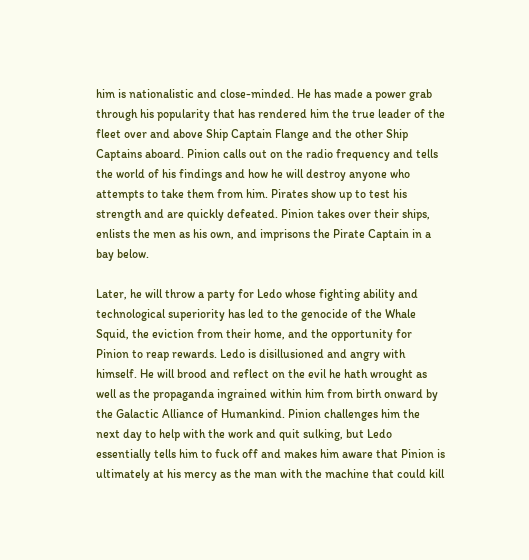him is nationalistic and close-minded. He has made a power grab through his popularity that has rendered him the true leader of the fleet over and above Ship Captain Flange and the other Ship Captains aboard. Pinion calls out on the radio frequency and tells the world of his findings and how he will destroy anyone who attempts to take them from him. Pirates show up to test his strength and are quickly defeated. Pinion takes over their ships, enlists the men as his own, and imprisons the Pirate Captain in a bay below.

Later, he will throw a party for Ledo whose fighting ability and technological superiority has led to the genocide of the Whale Squid, the eviction from their home, and the opportunity for Pinion to reap rewards. Ledo is disillusioned and angry with himself. He will brood and reflect on the evil he hath wrought as well as the propaganda ingrained within him from birth onward by the Galactic Alliance of Humankind. Pinion challenges him the next day to help with the work and quit sulking, but Ledo essentially tells him to fuck off and makes him aware that Pinion is ultimately at his mercy as the man with the machine that could kill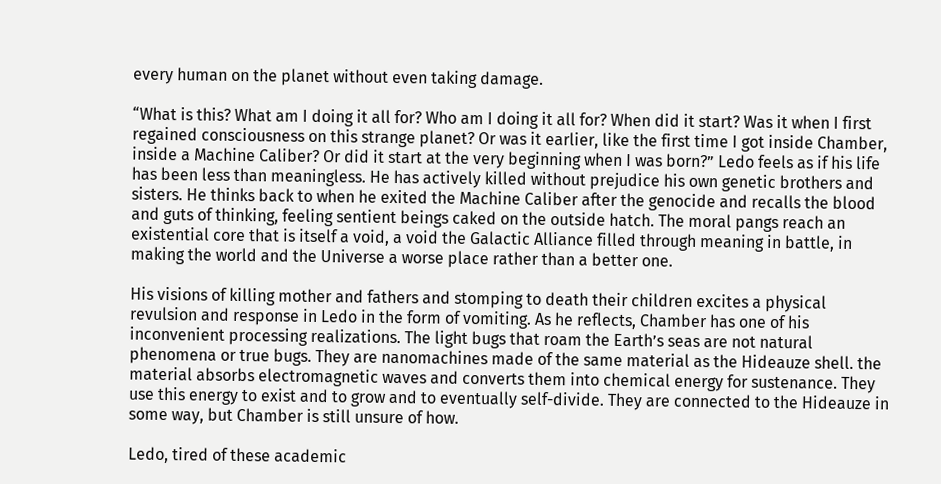every human on the planet without even taking damage.

“What is this? What am I doing it all for? Who am I doing it all for? When did it start? Was it when I first regained consciousness on this strange planet? Or was it earlier, like the first time I got inside Chamber, inside a Machine Caliber? Or did it start at the very beginning when I was born?” Ledo feels as if his life has been less than meaningless. He has actively killed without prejudice his own genetic brothers and sisters. He thinks back to when he exited the Machine Caliber after the genocide and recalls the blood and guts of thinking, feeling sentient beings caked on the outside hatch. The moral pangs reach an existential core that is itself a void, a void the Galactic Alliance filled through meaning in battle, in making the world and the Universe a worse place rather than a better one.

His visions of killing mother and fathers and stomping to death their children excites a physical revulsion and response in Ledo in the form of vomiting. As he reflects, Chamber has one of his inconvenient processing realizations. The light bugs that roam the Earth’s seas are not natural phenomena or true bugs. They are nanomachines made of the same material as the Hideauze shell. the material absorbs electromagnetic waves and converts them into chemical energy for sustenance. They use this energy to exist and to grow and to eventually self-divide. They are connected to the Hideauze in some way, but Chamber is still unsure of how.

Ledo, tired of these academic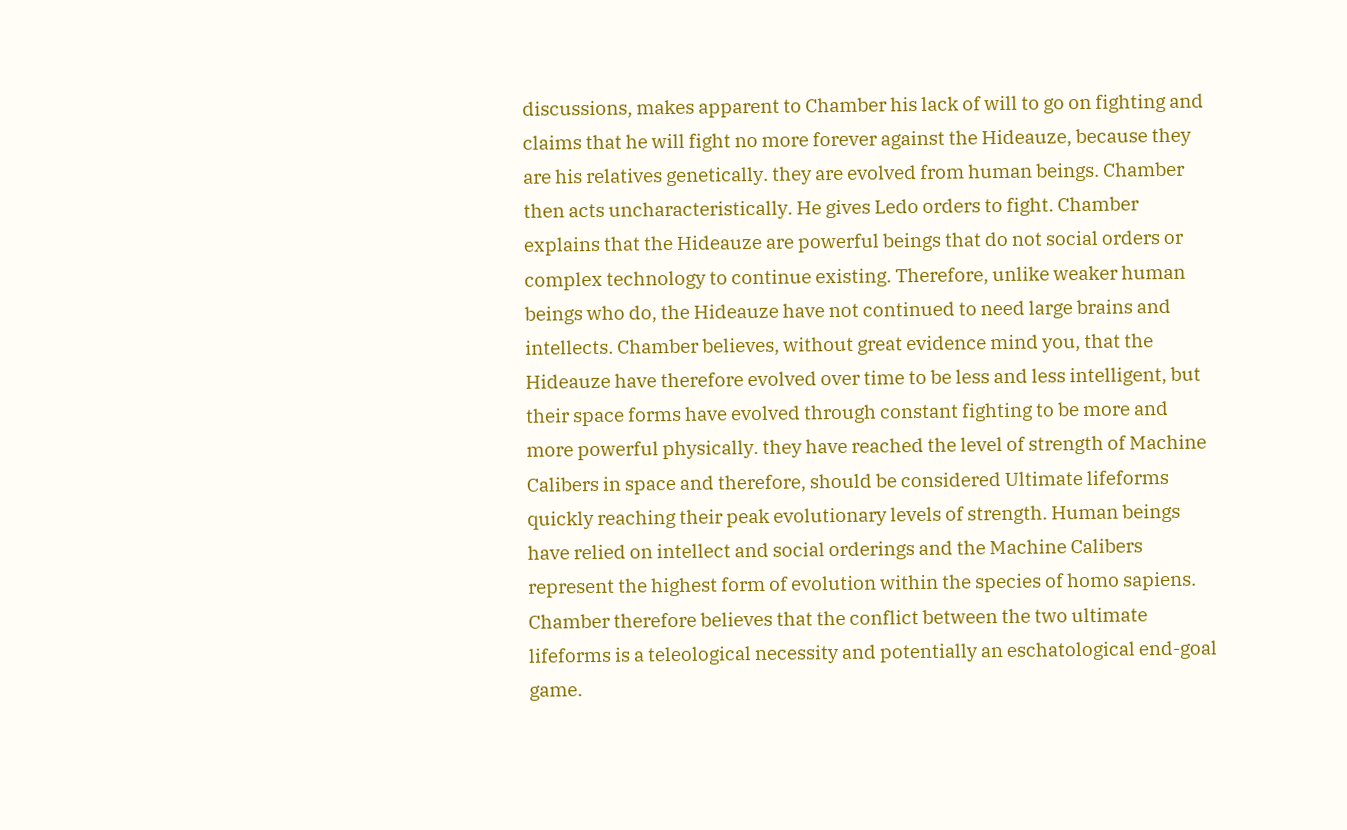discussions, makes apparent to Chamber his lack of will to go on fighting and claims that he will fight no more forever against the Hideauze, because they are his relatives genetically. they are evolved from human beings. Chamber then acts uncharacteristically. He gives Ledo orders to fight. Chamber explains that the Hideauze are powerful beings that do not social orders or complex technology to continue existing. Therefore, unlike weaker human beings who do, the Hideauze have not continued to need large brains and intellects. Chamber believes, without great evidence mind you, that the Hideauze have therefore evolved over time to be less and less intelligent, but their space forms have evolved through constant fighting to be more and more powerful physically. they have reached the level of strength of Machine Calibers in space and therefore, should be considered Ultimate lifeforms quickly reaching their peak evolutionary levels of strength. Human beings have relied on intellect and social orderings and the Machine Calibers represent the highest form of evolution within the species of homo sapiens. Chamber therefore believes that the conflict between the two ultimate lifeforms is a teleological necessity and potentially an eschatological end-goal game.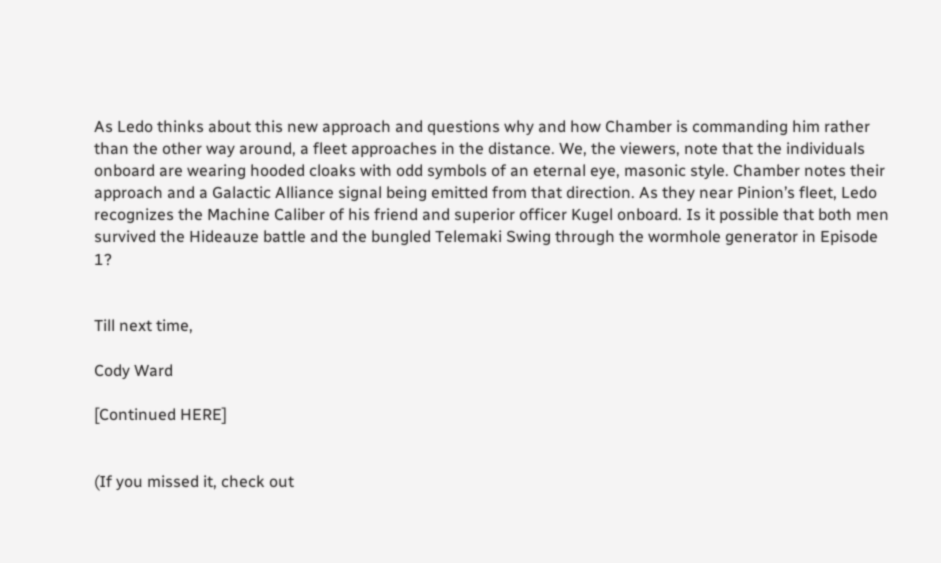As Ledo thinks about this new approach and questions why and how Chamber is commanding him rather than the other way around, a fleet approaches in the distance. We, the viewers, note that the individuals onboard are wearing hooded cloaks with odd symbols of an eternal eye, masonic style. Chamber notes their approach and a Galactic Alliance signal being emitted from that direction. As they near Pinion’s fleet, Ledo recognizes the Machine Caliber of his friend and superior officer Kugel onboard. Is it possible that both men survived the Hideauze battle and the bungled Telemaki Swing through the wormhole generator in Episode 1?


Till next time,

Cody Ward

[Continued HERE]


(If you missed it, check out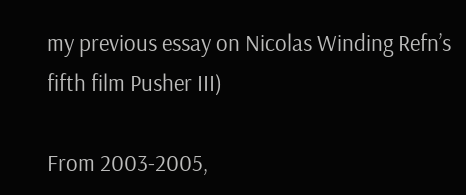my previous essay on Nicolas Winding Refn’s fifth film Pusher III)

From 2003-2005,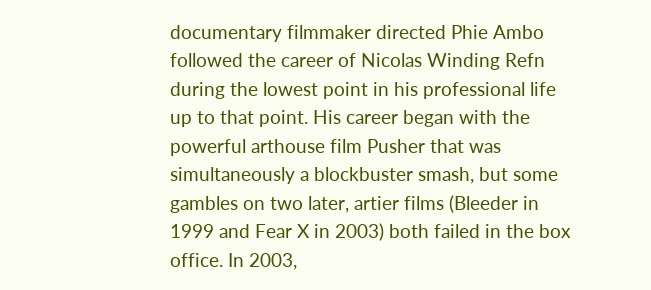documentary filmmaker directed Phie Ambo followed the career of Nicolas Winding Refn during the lowest point in his professional life up to that point. His career began with the powerful arthouse film Pusher that was simultaneously a blockbuster smash, but some gambles on two later, artier films (Bleeder in 1999 and Fear X in 2003) both failed in the box office. In 2003,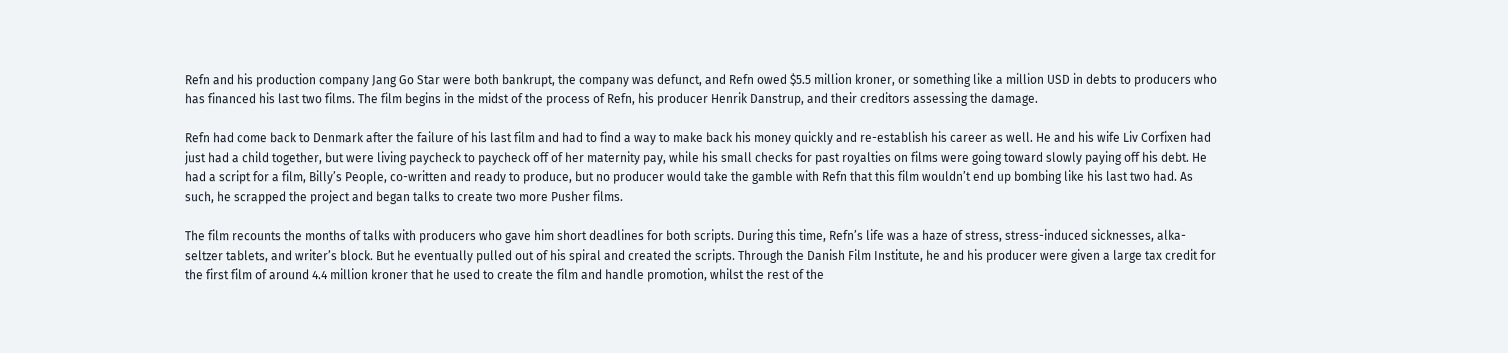Refn and his production company Jang Go Star were both bankrupt, the company was defunct, and Refn owed $5.5 million kroner, or something like a million USD in debts to producers who has financed his last two films. The film begins in the midst of the process of Refn, his producer Henrik Danstrup, and their creditors assessing the damage.

Refn had come back to Denmark after the failure of his last film and had to find a way to make back his money quickly and re-establish his career as well. He and his wife Liv Corfixen had just had a child together, but were living paycheck to paycheck off of her maternity pay, while his small checks for past royalties on films were going toward slowly paying off his debt. He had a script for a film, Billy’s People, co-written and ready to produce, but no producer would take the gamble with Refn that this film wouldn’t end up bombing like his last two had. As such, he scrapped the project and began talks to create two more Pusher films.

The film recounts the months of talks with producers who gave him short deadlines for both scripts. During this time, Refn’s life was a haze of stress, stress-induced sicknesses, alka-seltzer tablets, and writer’s block. But he eventually pulled out of his spiral and created the scripts. Through the Danish Film Institute, he and his producer were given a large tax credit for the first film of around 4.4 million kroner that he used to create the film and handle promotion, whilst the rest of the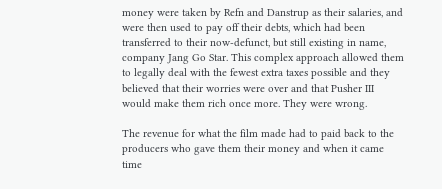money were taken by Refn and Danstrup as their salaries, and were then used to pay off their debts, which had been transferred to their now-defunct, but still existing in name, company Jang Go Star. This complex approach allowed them to legally deal with the fewest extra taxes possible and they believed that their worries were over and that Pusher III would make them rich once more. They were wrong.

The revenue for what the film made had to paid back to the producers who gave them their money and when it came time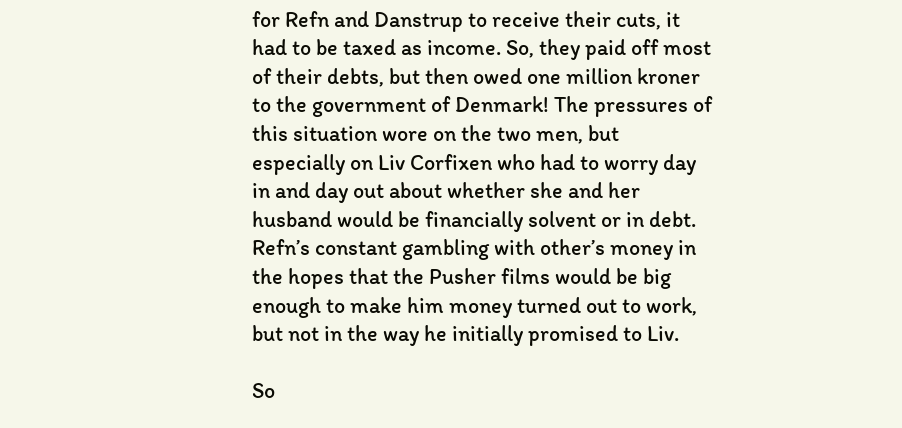for Refn and Danstrup to receive their cuts, it had to be taxed as income. So, they paid off most of their debts, but then owed one million kroner to the government of Denmark! The pressures of this situation wore on the two men, but especially on Liv Corfixen who had to worry day in and day out about whether she and her husband would be financially solvent or in debt. Refn’s constant gambling with other’s money in the hopes that the Pusher films would be big enough to make him money turned out to work, but not in the way he initially promised to Liv.

So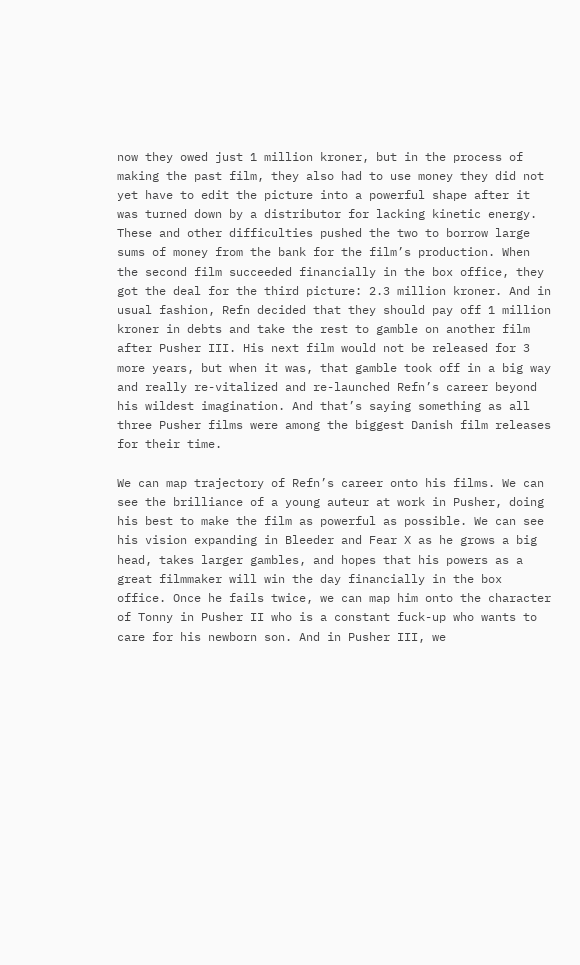now they owed just 1 million kroner, but in the process of making the past film, they also had to use money they did not yet have to edit the picture into a powerful shape after it was turned down by a distributor for lacking kinetic energy. These and other difficulties pushed the two to borrow large sums of money from the bank for the film’s production. When the second film succeeded financially in the box office, they got the deal for the third picture: 2.3 million kroner. And in usual fashion, Refn decided that they should pay off 1 million kroner in debts and take the rest to gamble on another film after Pusher III. His next film would not be released for 3 more years, but when it was, that gamble took off in a big way and really re-vitalized and re-launched Refn’s career beyond his wildest imagination. And that’s saying something as all three Pusher films were among the biggest Danish film releases for their time.

We can map trajectory of Refn’s career onto his films. We can see the brilliance of a young auteur at work in Pusher, doing his best to make the film as powerful as possible. We can see his vision expanding in Bleeder and Fear X as he grows a big head, takes larger gambles, and hopes that his powers as a great filmmaker will win the day financially in the box office. Once he fails twice, we can map him onto the character of Tonny in Pusher II who is a constant fuck-up who wants to care for his newborn son. And in Pusher III, we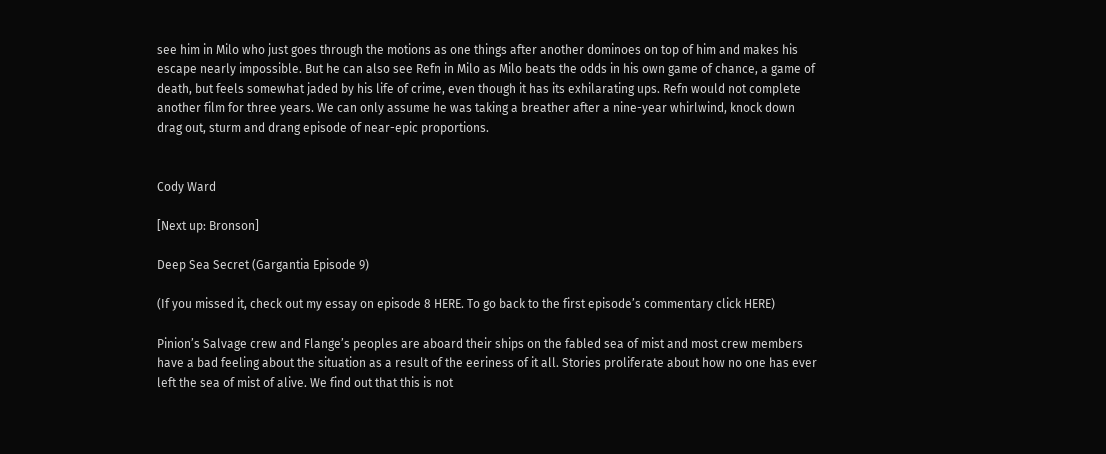see him in Milo who just goes through the motions as one things after another dominoes on top of him and makes his escape nearly impossible. But he can also see Refn in Milo as Milo beats the odds in his own game of chance, a game of death, but feels somewhat jaded by his life of crime, even though it has its exhilarating ups. Refn would not complete another film for three years. We can only assume he was taking a breather after a nine-year whirlwind, knock down drag out, sturm and drang episode of near-epic proportions.


Cody Ward

[Next up: Bronson]

Deep Sea Secret (Gargantia Episode 9)

(If you missed it, check out my essay on episode 8 HERE. To go back to the first episode’s commentary click HERE)

Pinion’s Salvage crew and Flange’s peoples are aboard their ships on the fabled sea of mist and most crew members have a bad feeling about the situation as a result of the eeriness of it all. Stories proliferate about how no one has ever left the sea of mist of alive. We find out that this is not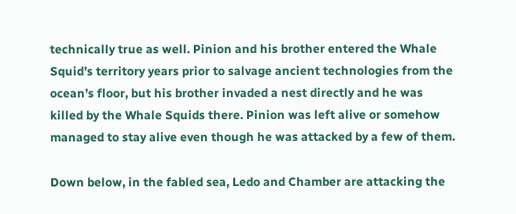technically true as well. Pinion and his brother entered the Whale Squid’s territory years prior to salvage ancient technologies from the ocean’s floor, but his brother invaded a nest directly and he was killed by the Whale Squids there. Pinion was left alive or somehow managed to stay alive even though he was attacked by a few of them.

Down below, in the fabled sea, Ledo and Chamber are attacking the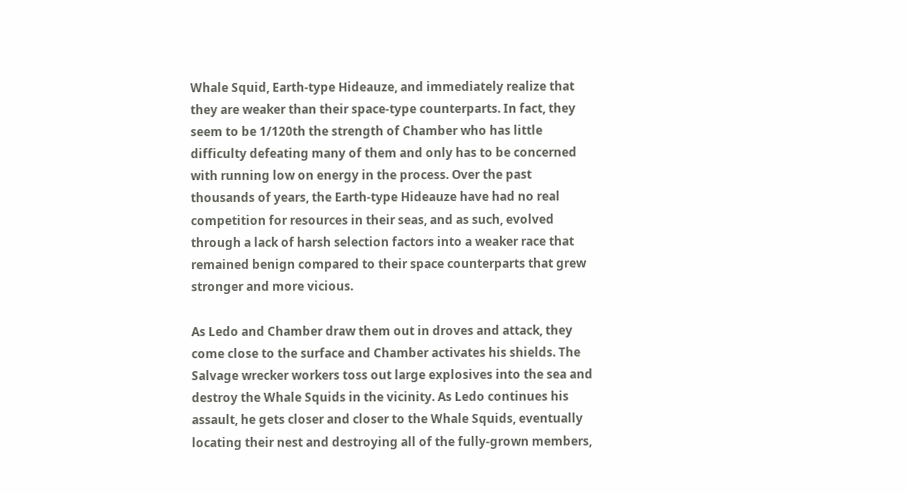Whale Squid, Earth-type Hideauze, and immediately realize that they are weaker than their space-type counterparts. In fact, they seem to be 1/120th the strength of Chamber who has little difficulty defeating many of them and only has to be concerned with running low on energy in the process. Over the past thousands of years, the Earth-type Hideauze have had no real competition for resources in their seas, and as such, evolved through a lack of harsh selection factors into a weaker race that remained benign compared to their space counterparts that grew stronger and more vicious.

As Ledo and Chamber draw them out in droves and attack, they come close to the surface and Chamber activates his shields. The Salvage wrecker workers toss out large explosives into the sea and destroy the Whale Squids in the vicinity. As Ledo continues his assault, he gets closer and closer to the Whale Squids, eventually locating their nest and destroying all of the fully-grown members,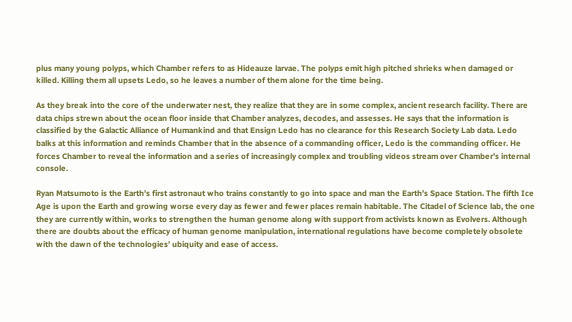plus many young polyps, which Chamber refers to as Hideauze larvae. The polyps emit high pitched shrieks when damaged or killed. Killing them all upsets Ledo, so he leaves a number of them alone for the time being.

As they break into the core of the underwater nest, they realize that they are in some complex, ancient research facility. There are data chips strewn about the ocean floor inside that Chamber analyzes, decodes, and assesses. He says that the information is classified by the Galactic Alliance of Humankind and that Ensign Ledo has no clearance for this Research Society Lab data. Ledo balks at this information and reminds Chamber that in the absence of a commanding officer, Ledo is the commanding officer. He forces Chamber to reveal the information and a series of increasingly complex and troubling videos stream over Chamber’s internal console.

Ryan Matsumoto is the Earth’s first astronaut who trains constantly to go into space and man the Earth’s Space Station. The fifth Ice Age is upon the Earth and growing worse every day as fewer and fewer places remain habitable. The Citadel of Science lab, the one they are currently within, works to strengthen the human genome along with support from activists known as Evolvers. Although there are doubts about the efficacy of human genome manipulation, international regulations have become completely obsolete with the dawn of the technologies’ ubiquity and ease of access.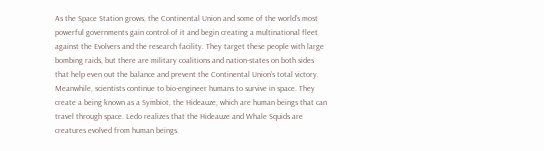As the Space Station grows, the Continental Union and some of the world’s most powerful governments gain control of it and begin creating a multinational fleet against the Evolvers and the research facility. They target these people with large bombing raids, but there are military coalitions and nation-states on both sides that help even out the balance and prevent the Continental Union’s total victory. Meanwhile, scientists continue to bio-engineer humans to survive in space. They create a being known as a Symbiot, the Hideauze, which are human beings that can travel through space. Ledo realizes that the Hideauze and Whale Squids are creatures evolved from human beings.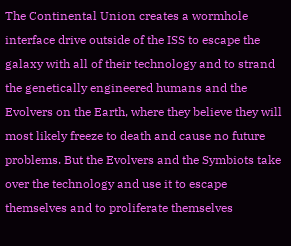The Continental Union creates a wormhole interface drive outside of the ISS to escape the galaxy with all of their technology and to strand the genetically engineered humans and the Evolvers on the Earth, where they believe they will most likely freeze to death and cause no future problems. But the Evolvers and the Symbiots take over the technology and use it to escape themselves and to proliferate themselves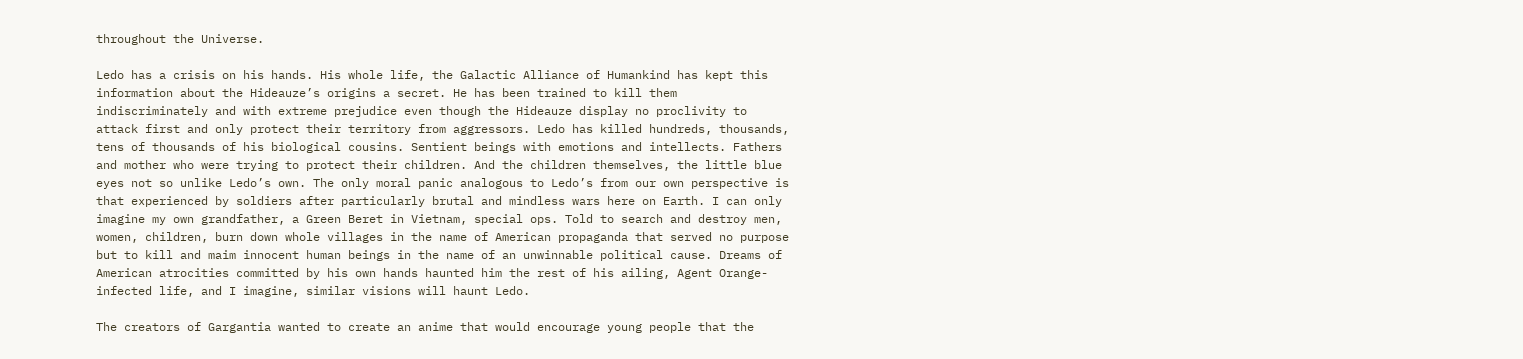throughout the Universe.

Ledo has a crisis on his hands. His whole life, the Galactic Alliance of Humankind has kept this information about the Hideauze’s origins a secret. He has been trained to kill them indiscriminately and with extreme prejudice even though the Hideauze display no proclivity to attack first and only protect their territory from aggressors. Ledo has killed hundreds, thousands, tens of thousands of his biological cousins. Sentient beings with emotions and intellects. Fathers and mother who were trying to protect their children. And the children themselves, the little blue eyes not so unlike Ledo’s own. The only moral panic analogous to Ledo’s from our own perspective is that experienced by soldiers after particularly brutal and mindless wars here on Earth. I can only imagine my own grandfather, a Green Beret in Vietnam, special ops. Told to search and destroy men, women, children, burn down whole villages in the name of American propaganda that served no purpose but to kill and maim innocent human beings in the name of an unwinnable political cause. Dreams of American atrocities committed by his own hands haunted him the rest of his ailing, Agent Orange-infected life, and I imagine, similar visions will haunt Ledo.

The creators of Gargantia wanted to create an anime that would encourage young people that the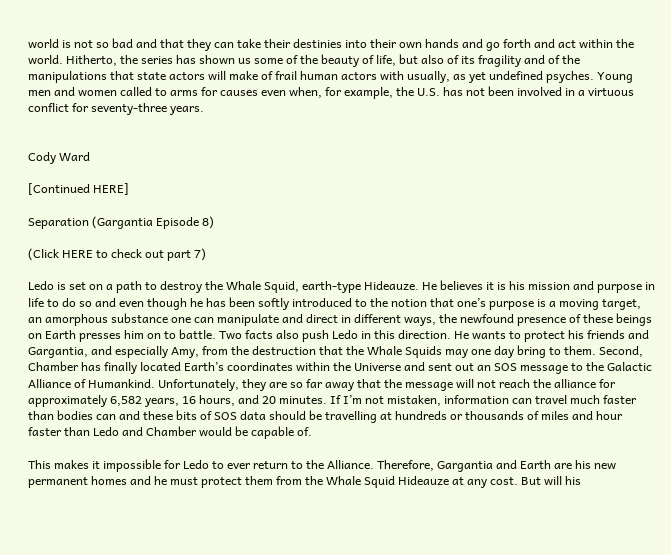world is not so bad and that they can take their destinies into their own hands and go forth and act within the world. Hitherto, the series has shown us some of the beauty of life, but also of its fragility and of the manipulations that state actors will make of frail human actors with usually, as yet undefined psyches. Young men and women called to arms for causes even when, for example, the U.S. has not been involved in a virtuous conflict for seventy-three years.


Cody Ward

[Continued HERE]

Separation (Gargantia Episode 8)

(Click HERE to check out part 7)

Ledo is set on a path to destroy the Whale Squid, earth-type Hideauze. He believes it is his mission and purpose in life to do so and even though he has been softly introduced to the notion that one’s purpose is a moving target, an amorphous substance one can manipulate and direct in different ways, the newfound presence of these beings on Earth presses him on to battle. Two facts also push Ledo in this direction. He wants to protect his friends and Gargantia, and especially Amy, from the destruction that the Whale Squids may one day bring to them. Second, Chamber has finally located Earth’s coordinates within the Universe and sent out an SOS message to the Galactic Alliance of Humankind. Unfortunately, they are so far away that the message will not reach the alliance for approximately 6,582 years, 16 hours, and 20 minutes. If I’m not mistaken, information can travel much faster than bodies can and these bits of SOS data should be travelling at hundreds or thousands of miles and hour faster than Ledo and Chamber would be capable of.

This makes it impossible for Ledo to ever return to the Alliance. Therefore, Gargantia and Earth are his new permanent homes and he must protect them from the Whale Squid Hideauze at any cost. But will his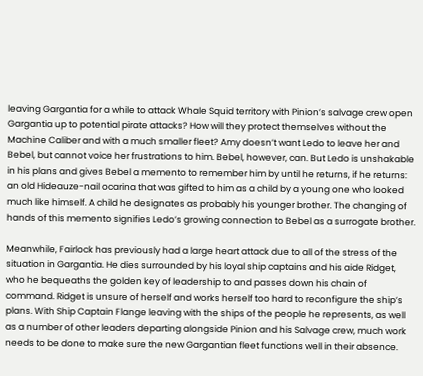leaving Gargantia for a while to attack Whale Squid territory with Pinion’s salvage crew open Gargantia up to potential pirate attacks? How will they protect themselves without the Machine Caliber and with a much smaller fleet? Amy doesn’t want Ledo to leave her and Bebel, but cannot voice her frustrations to him. Bebel, however, can. But Ledo is unshakable in his plans and gives Bebel a memento to remember him by until he returns, if he returns: an old Hideauze-nail ocarina that was gifted to him as a child by a young one who looked much like himself. A child he designates as probably his younger brother. The changing of hands of this memento signifies Ledo’s growing connection to Bebel as a surrogate brother.

Meanwhile, Fairlock has previously had a large heart attack due to all of the stress of the situation in Gargantia. He dies surrounded by his loyal ship captains and his aide Ridget, who he bequeaths the golden key of leadership to and passes down his chain of command. Ridget is unsure of herself and works herself too hard to reconfigure the ship’s plans. With Ship Captain Flange leaving with the ships of the people he represents, as well as a number of other leaders departing alongside Pinion and his Salvage crew, much work needs to be done to make sure the new Gargantian fleet functions well in their absence.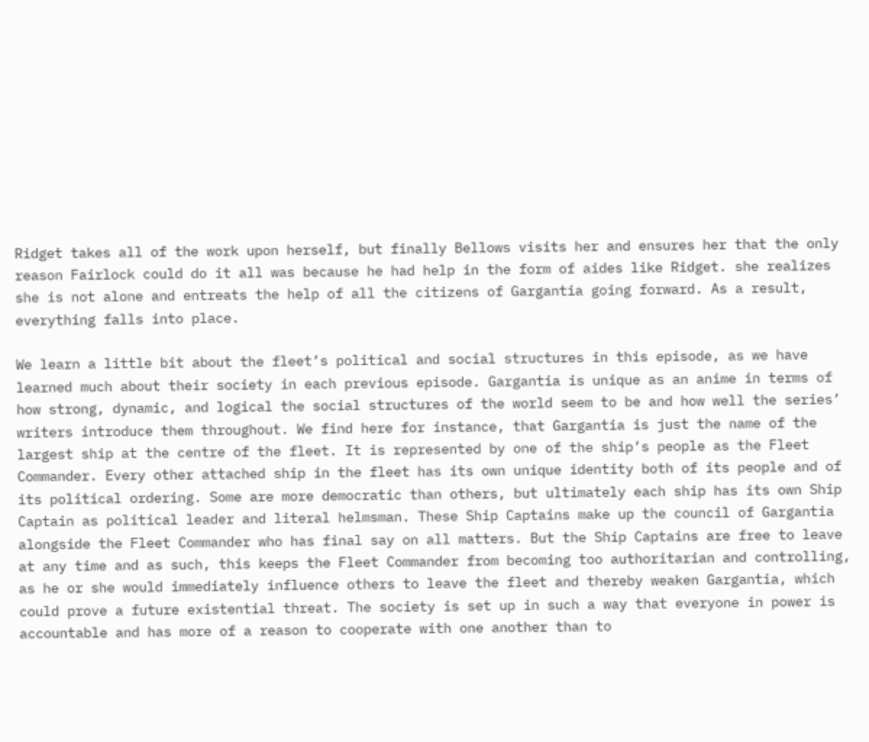Ridget takes all of the work upon herself, but finally Bellows visits her and ensures her that the only reason Fairlock could do it all was because he had help in the form of aides like Ridget. she realizes she is not alone and entreats the help of all the citizens of Gargantia going forward. As a result, everything falls into place.

We learn a little bit about the fleet’s political and social structures in this episode, as we have learned much about their society in each previous episode. Gargantia is unique as an anime in terms of how strong, dynamic, and logical the social structures of the world seem to be and how well the series’ writers introduce them throughout. We find here for instance, that Gargantia is just the name of the largest ship at the centre of the fleet. It is represented by one of the ship’s people as the Fleet Commander. Every other attached ship in the fleet has its own unique identity both of its people and of its political ordering. Some are more democratic than others, but ultimately each ship has its own Ship Captain as political leader and literal helmsman. These Ship Captains make up the council of Gargantia alongside the Fleet Commander who has final say on all matters. But the Ship Captains are free to leave at any time and as such, this keeps the Fleet Commander from becoming too authoritarian and controlling, as he or she would immediately influence others to leave the fleet and thereby weaken Gargantia, which could prove a future existential threat. The society is set up in such a way that everyone in power is accountable and has more of a reason to cooperate with one another than to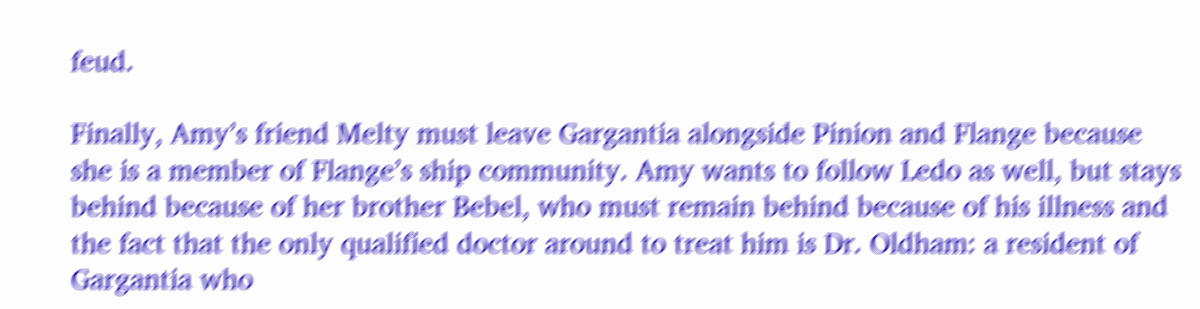feud.

Finally, Amy’s friend Melty must leave Gargantia alongside Pinion and Flange because she is a member of Flange’s ship community. Amy wants to follow Ledo as well, but stays behind because of her brother Bebel, who must remain behind because of his illness and the fact that the only qualified doctor around to treat him is Dr. Oldham: a resident of Gargantia who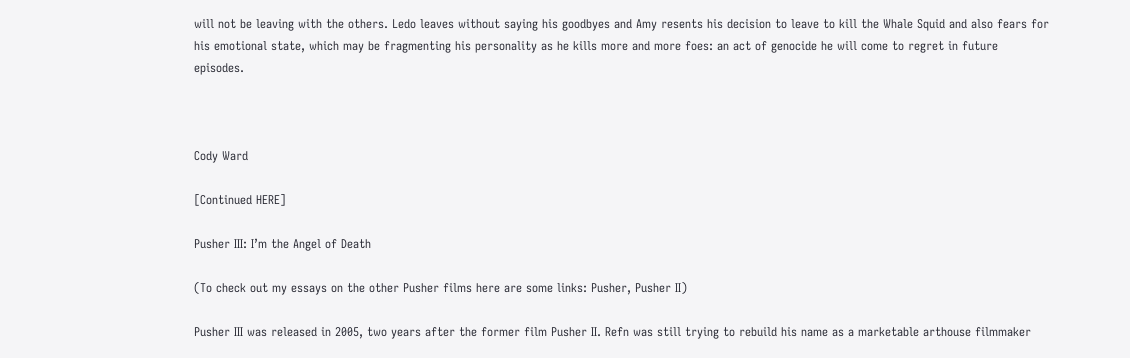will not be leaving with the others. Ledo leaves without saying his goodbyes and Amy resents his decision to leave to kill the Whale Squid and also fears for his emotional state, which may be fragmenting his personality as he kills more and more foes: an act of genocide he will come to regret in future episodes.



Cody Ward

[Continued HERE]

Pusher III: I’m the Angel of Death

(To check out my essays on the other Pusher films here are some links: Pusher, Pusher II)

Pusher III was released in 2005, two years after the former film Pusher II. Refn was still trying to rebuild his name as a marketable arthouse filmmaker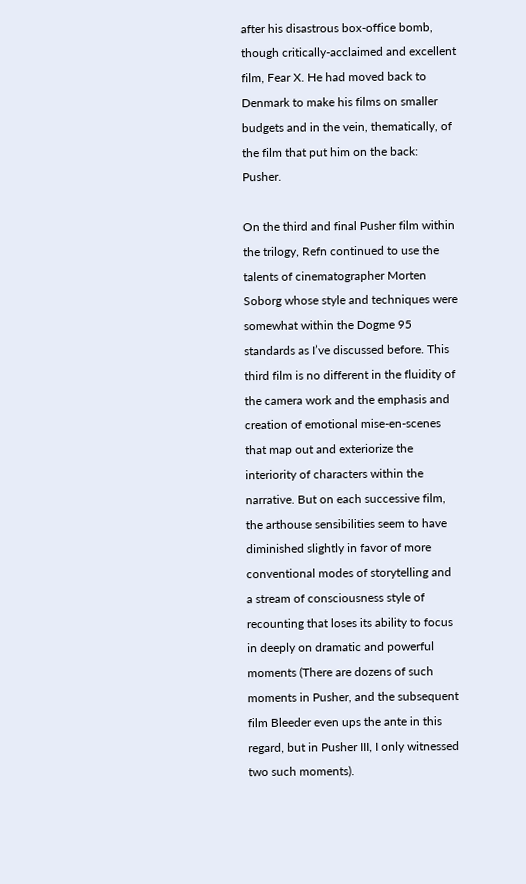after his disastrous box-office bomb, though critically-acclaimed and excellent film, Fear X. He had moved back to Denmark to make his films on smaller budgets and in the vein, thematically, of the film that put him on the back: Pusher.

On the third and final Pusher film within the trilogy, Refn continued to use the talents of cinematographer Morten Soborg whose style and techniques were somewhat within the Dogme 95 standards as I’ve discussed before. This third film is no different in the fluidity of the camera work and the emphasis and creation of emotional mise-en-scenes that map out and exteriorize the interiority of characters within the narrative. But on each successive film, the arthouse sensibilities seem to have diminished slightly in favor of more conventional modes of storytelling and  a stream of consciousness style of recounting that loses its ability to focus in deeply on dramatic and powerful moments (There are dozens of such moments in Pusher, and the subsequent film Bleeder even ups the ante in this regard, but in Pusher III, I only witnessed two such moments).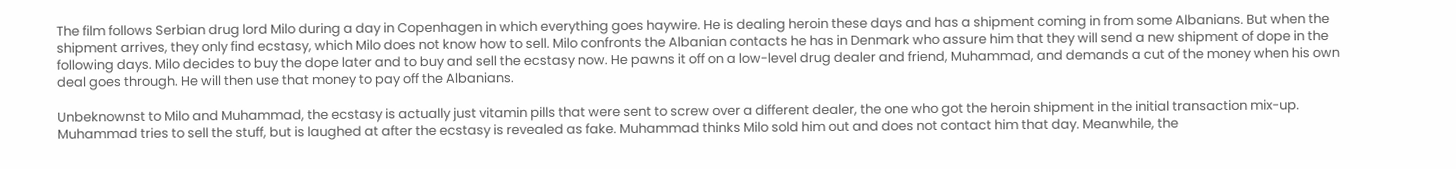The film follows Serbian drug lord Milo during a day in Copenhagen in which everything goes haywire. He is dealing heroin these days and has a shipment coming in from some Albanians. But when the shipment arrives, they only find ecstasy, which Milo does not know how to sell. Milo confronts the Albanian contacts he has in Denmark who assure him that they will send a new shipment of dope in the following days. Milo decides to buy the dope later and to buy and sell the ecstasy now. He pawns it off on a low-level drug dealer and friend, Muhammad, and demands a cut of the money when his own deal goes through. He will then use that money to pay off the Albanians.

Unbeknownst to Milo and Muhammad, the ecstasy is actually just vitamin pills that were sent to screw over a different dealer, the one who got the heroin shipment in the initial transaction mix-up. Muhammad tries to sell the stuff, but is laughed at after the ecstasy is revealed as fake. Muhammad thinks Milo sold him out and does not contact him that day. Meanwhile, the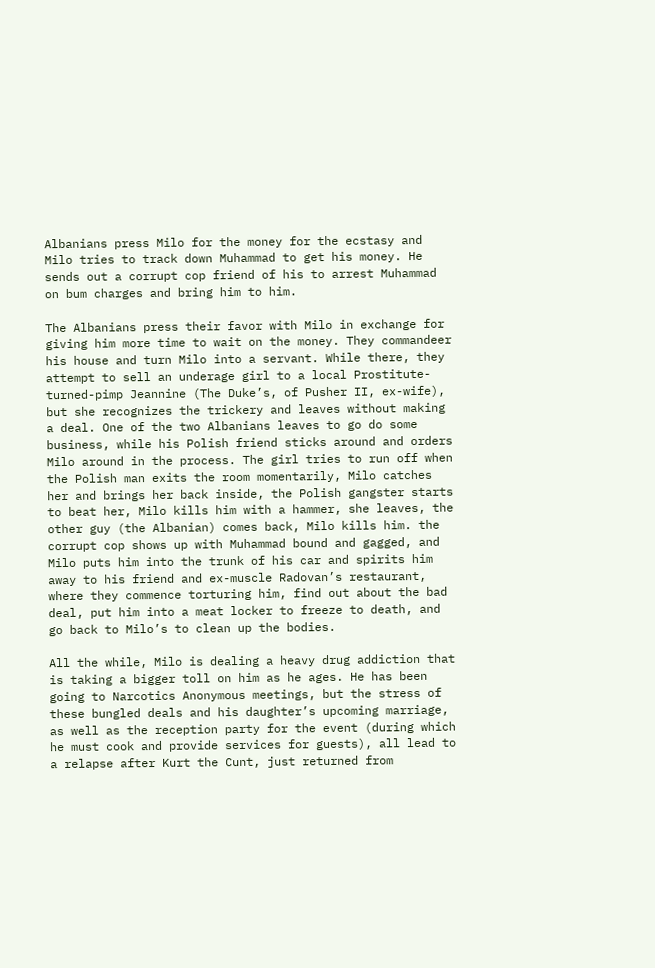Albanians press Milo for the money for the ecstasy and Milo tries to track down Muhammad to get his money. He sends out a corrupt cop friend of his to arrest Muhammad on bum charges and bring him to him.

The Albanians press their favor with Milo in exchange for giving him more time to wait on the money. They commandeer his house and turn Milo into a servant. While there, they attempt to sell an underage girl to a local Prostitute-turned-pimp Jeannine (The Duke’s, of Pusher II, ex-wife), but she recognizes the trickery and leaves without making a deal. One of the two Albanians leaves to go do some business, while his Polish friend sticks around and orders Milo around in the process. The girl tries to run off when the Polish man exits the room momentarily, Milo catches her and brings her back inside, the Polish gangster starts to beat her, Milo kills him with a hammer, she leaves, the other guy (the Albanian) comes back, Milo kills him. the corrupt cop shows up with Muhammad bound and gagged, and Milo puts him into the trunk of his car and spirits him away to his friend and ex-muscle Radovan’s restaurant, where they commence torturing him, find out about the bad deal, put him into a meat locker to freeze to death, and go back to Milo’s to clean up the bodies.

All the while, Milo is dealing a heavy drug addiction that is taking a bigger toll on him as he ages. He has been going to Narcotics Anonymous meetings, but the stress of these bungled deals and his daughter’s upcoming marriage, as well as the reception party for the event (during which he must cook and provide services for guests), all lead to a relapse after Kurt the Cunt, just returned from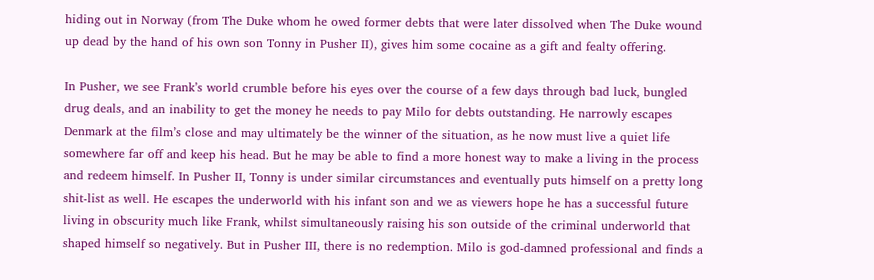hiding out in Norway (from The Duke whom he owed former debts that were later dissolved when The Duke wound up dead by the hand of his own son Tonny in Pusher II), gives him some cocaine as a gift and fealty offering.

In Pusher, we see Frank’s world crumble before his eyes over the course of a few days through bad luck, bungled drug deals, and an inability to get the money he needs to pay Milo for debts outstanding. He narrowly escapes Denmark at the film’s close and may ultimately be the winner of the situation, as he now must live a quiet life somewhere far off and keep his head. But he may be able to find a more honest way to make a living in the process and redeem himself. In Pusher II, Tonny is under similar circumstances and eventually puts himself on a pretty long shit-list as well. He escapes the underworld with his infant son and we as viewers hope he has a successful future living in obscurity much like Frank, whilst simultaneously raising his son outside of the criminal underworld that shaped himself so negatively. But in Pusher III, there is no redemption. Milo is god-damned professional and finds a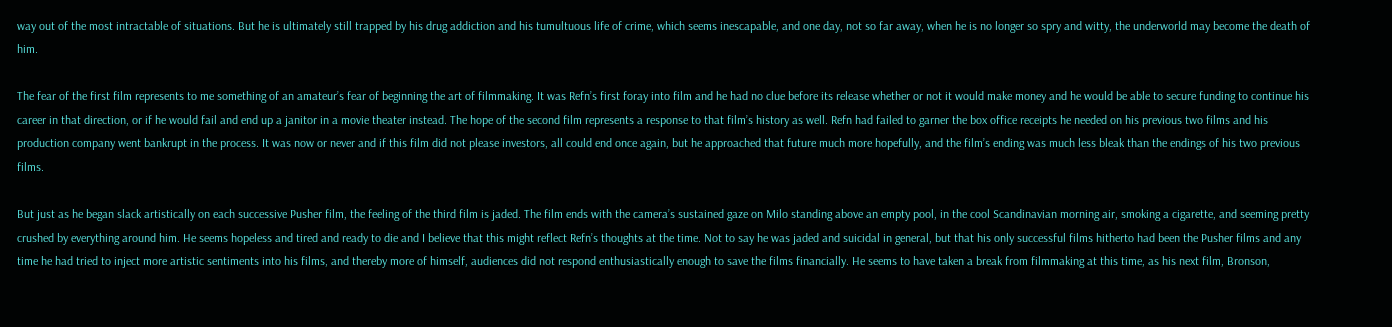way out of the most intractable of situations. But he is ultimately still trapped by his drug addiction and his tumultuous life of crime, which seems inescapable, and one day, not so far away, when he is no longer so spry and witty, the underworld may become the death of him.

The fear of the first film represents to me something of an amateur’s fear of beginning the art of filmmaking. It was Refn’s first foray into film and he had no clue before its release whether or not it would make money and he would be able to secure funding to continue his career in that direction, or if he would fail and end up a janitor in a movie theater instead. The hope of the second film represents a response to that film’s history as well. Refn had failed to garner the box office receipts he needed on his previous two films and his production company went bankrupt in the process. It was now or never and if this film did not please investors, all could end once again, but he approached that future much more hopefully, and the film’s ending was much less bleak than the endings of his two previous films.

But just as he began slack artistically on each successive Pusher film, the feeling of the third film is jaded. The film ends with the camera’s sustained gaze on Milo standing above an empty pool, in the cool Scandinavian morning air, smoking a cigarette, and seeming pretty crushed by everything around him. He seems hopeless and tired and ready to die and I believe that this might reflect Refn’s thoughts at the time. Not to say he was jaded and suicidal in general, but that his only successful films hitherto had been the Pusher films and any time he had tried to inject more artistic sentiments into his films, and thereby more of himself, audiences did not respond enthusiastically enough to save the films financially. He seems to have taken a break from filmmaking at this time, as his next film, Bronson,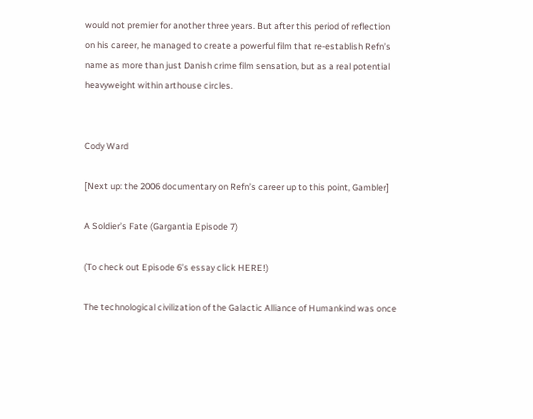would not premier for another three years. But after this period of reflection on his career, he managed to create a powerful film that re-establish Refn’s name as more than just Danish crime film sensation, but as a real potential heavyweight within arthouse circles.


Cody Ward

[Next up: the 2006 documentary on Refn’s career up to this point, Gambler]

A Soldier’s Fate (Gargantia Episode 7)

(To check out Episode 6’s essay click HERE!)

The technological civilization of the Galactic Alliance of Humankind was once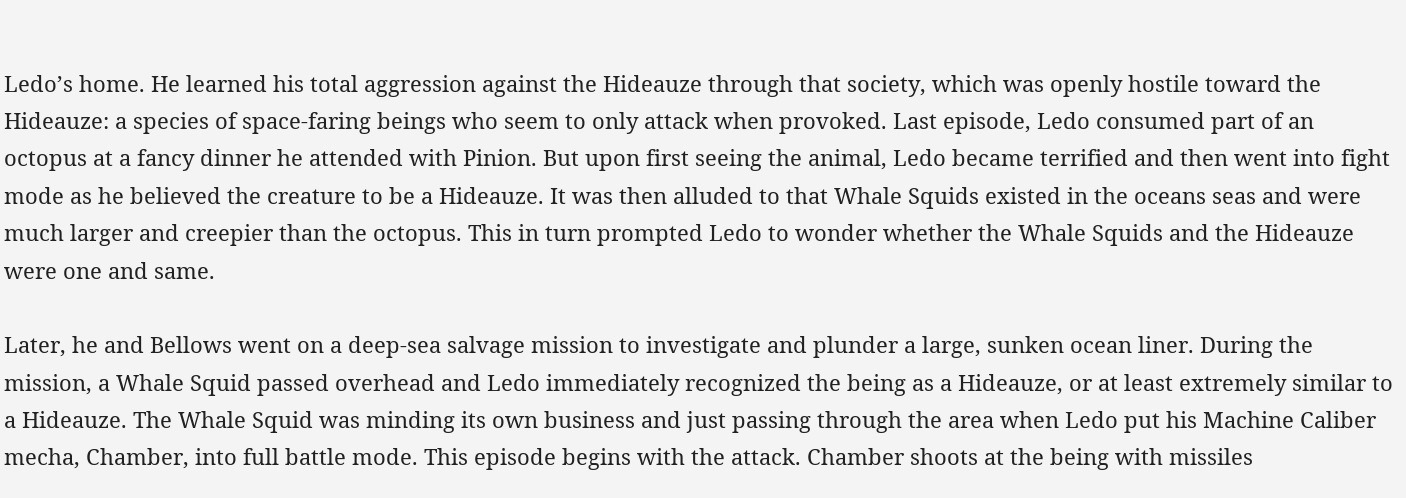Ledo’s home. He learned his total aggression against the Hideauze through that society, which was openly hostile toward the Hideauze: a species of space-faring beings who seem to only attack when provoked. Last episode, Ledo consumed part of an octopus at a fancy dinner he attended with Pinion. But upon first seeing the animal, Ledo became terrified and then went into fight mode as he believed the creature to be a Hideauze. It was then alluded to that Whale Squids existed in the oceans seas and were much larger and creepier than the octopus. This in turn prompted Ledo to wonder whether the Whale Squids and the Hideauze were one and same.

Later, he and Bellows went on a deep-sea salvage mission to investigate and plunder a large, sunken ocean liner. During the mission, a Whale Squid passed overhead and Ledo immediately recognized the being as a Hideauze, or at least extremely similar to a Hideauze. The Whale Squid was minding its own business and just passing through the area when Ledo put his Machine Caliber mecha, Chamber, into full battle mode. This episode begins with the attack. Chamber shoots at the being with missiles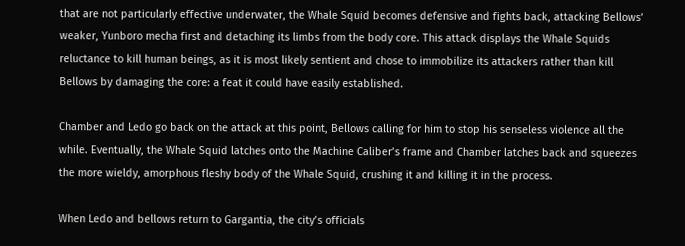that are not particularly effective underwater, the Whale Squid becomes defensive and fights back, attacking Bellows’ weaker, Yunboro mecha first and detaching its limbs from the body core. This attack displays the Whale Squids reluctance to kill human beings, as it is most likely sentient and chose to immobilize its attackers rather than kill Bellows by damaging the core: a feat it could have easily established.

Chamber and Ledo go back on the attack at this point, Bellows calling for him to stop his senseless violence all the while. Eventually, the Whale Squid latches onto the Machine Caliber’s frame and Chamber latches back and squeezes the more wieldy, amorphous fleshy body of the Whale Squid, crushing it and killing it in the process.

When Ledo and bellows return to Gargantia, the city’s officials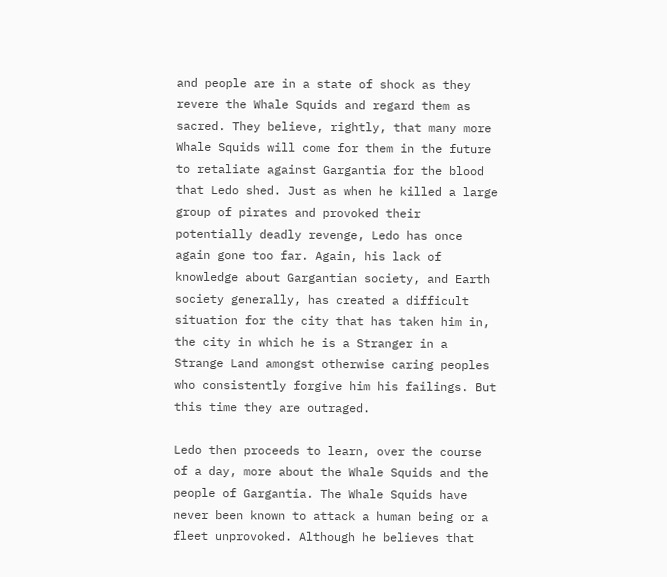and people are in a state of shock as they revere the Whale Squids and regard them as sacred. They believe, rightly, that many more Whale Squids will come for them in the future to retaliate against Gargantia for the blood that Ledo shed. Just as when he killed a large group of pirates and provoked their potentially deadly revenge, Ledo has once again gone too far. Again, his lack of knowledge about Gargantian society, and Earth society generally, has created a difficult situation for the city that has taken him in, the city in which he is a Stranger in a Strange Land amongst otherwise caring peoples who consistently forgive him his failings. But this time they are outraged.

Ledo then proceeds to learn, over the course of a day, more about the Whale Squids and the people of Gargantia. The Whale Squids have never been known to attack a human being or a fleet unprovoked. Although he believes that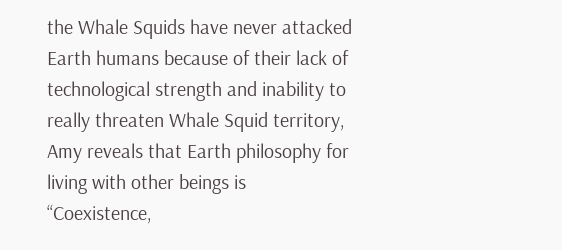the Whale Squids have never attacked Earth humans because of their lack of technological strength and inability to really threaten Whale Squid territory, Amy reveals that Earth philosophy for living with other beings is “Coexistence,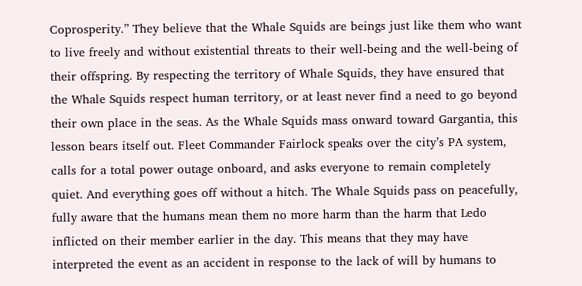Coprosperity.” They believe that the Whale Squids are beings just like them who want to live freely and without existential threats to their well-being and the well-being of their offspring. By respecting the territory of Whale Squids, they have ensured that the Whale Squids respect human territory, or at least never find a need to go beyond their own place in the seas. As the Whale Squids mass onward toward Gargantia, this lesson bears itself out. Fleet Commander Fairlock speaks over the city’s PA system, calls for a total power outage onboard, and asks everyone to remain completely quiet. And everything goes off without a hitch. The Whale Squids pass on peacefully, fully aware that the humans mean them no more harm than the harm that Ledo inflicted on their member earlier in the day. This means that they may have interpreted the event as an accident in response to the lack of will by humans to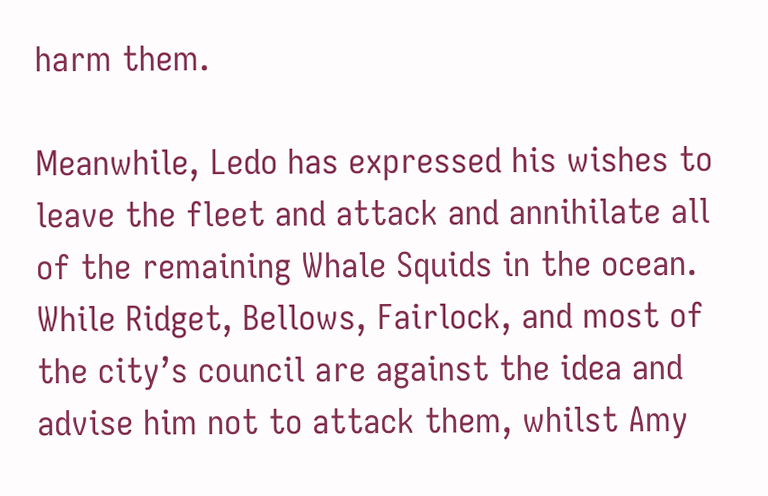harm them.

Meanwhile, Ledo has expressed his wishes to leave the fleet and attack and annihilate all of the remaining Whale Squids in the ocean. While Ridget, Bellows, Fairlock, and most of the city’s council are against the idea and advise him not to attack them, whilst Amy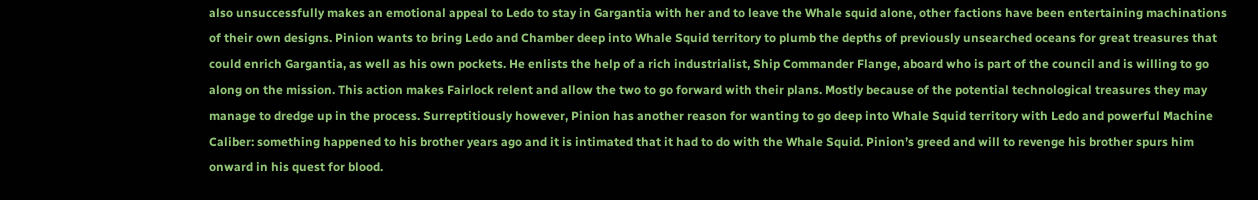also unsuccessfully makes an emotional appeal to Ledo to stay in Gargantia with her and to leave the Whale squid alone, other factions have been entertaining machinations of their own designs. Pinion wants to bring Ledo and Chamber deep into Whale Squid territory to plumb the depths of previously unsearched oceans for great treasures that could enrich Gargantia, as well as his own pockets. He enlists the help of a rich industrialist, Ship Commander Flange, aboard who is part of the council and is willing to go along on the mission. This action makes Fairlock relent and allow the two to go forward with their plans. Mostly because of the potential technological treasures they may manage to dredge up in the process. Surreptitiously however, Pinion has another reason for wanting to go deep into Whale Squid territory with Ledo and powerful Machine Caliber: something happened to his brother years ago and it is intimated that it had to do with the Whale Squid. Pinion’s greed and will to revenge his brother spurs him onward in his quest for blood.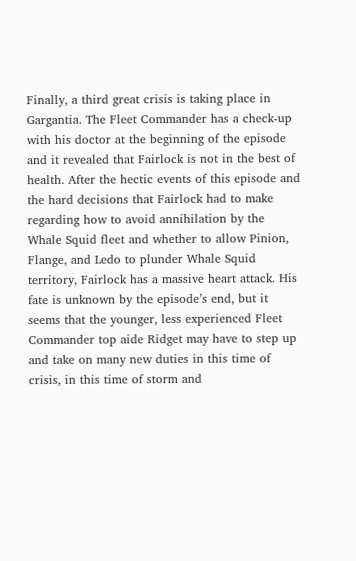Finally, a third great crisis is taking place in Gargantia. The Fleet Commander has a check-up with his doctor at the beginning of the episode and it revealed that Fairlock is not in the best of health. After the hectic events of this episode and the hard decisions that Fairlock had to make regarding how to avoid annihilation by the Whale Squid fleet and whether to allow Pinion, Flange, and Ledo to plunder Whale Squid territory, Fairlock has a massive heart attack. His fate is unknown by the episode’s end, but it seems that the younger, less experienced Fleet Commander top aide Ridget may have to step up and take on many new duties in this time of crisis, in this time of storm and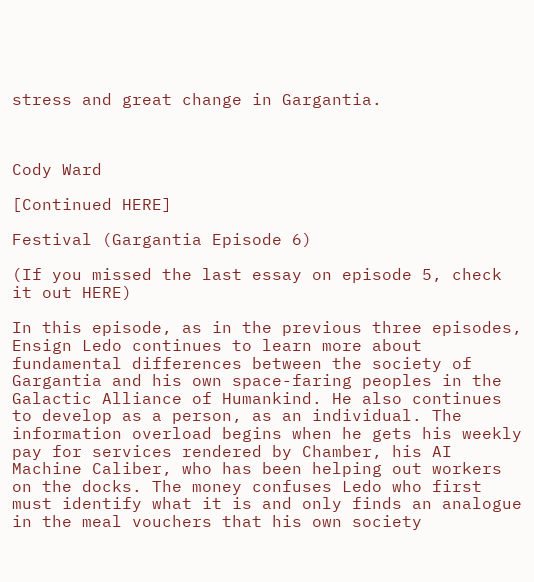stress and great change in Gargantia.



Cody Ward

[Continued HERE]

Festival (Gargantia Episode 6)

(If you missed the last essay on episode 5, check it out HERE)

In this episode, as in the previous three episodes, Ensign Ledo continues to learn more about fundamental differences between the society of Gargantia and his own space-faring peoples in the Galactic Alliance of Humankind. He also continues to develop as a person, as an individual. The information overload begins when he gets his weekly pay for services rendered by Chamber, his AI Machine Caliber, who has been helping out workers on the docks. The money confuses Ledo who first must identify what it is and only finds an analogue in the meal vouchers that his own society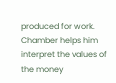produced for work. Chamber helps him interpret the values of the money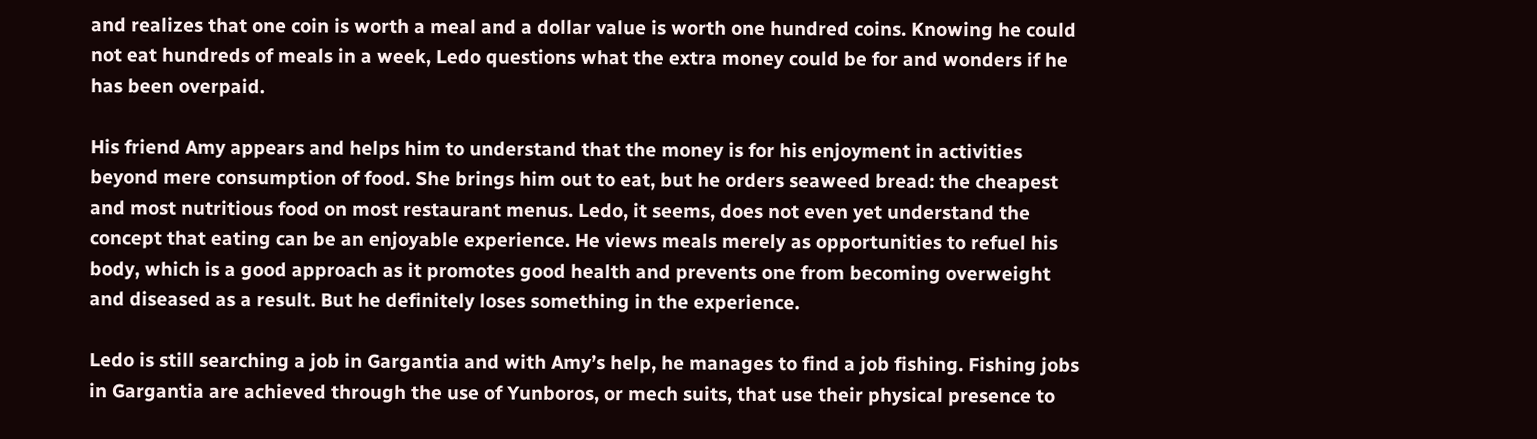and realizes that one coin is worth a meal and a dollar value is worth one hundred coins. Knowing he could not eat hundreds of meals in a week, Ledo questions what the extra money could be for and wonders if he has been overpaid.

His friend Amy appears and helps him to understand that the money is for his enjoyment in activities beyond mere consumption of food. She brings him out to eat, but he orders seaweed bread: the cheapest and most nutritious food on most restaurant menus. Ledo, it seems, does not even yet understand the concept that eating can be an enjoyable experience. He views meals merely as opportunities to refuel his body, which is a good approach as it promotes good health and prevents one from becoming overweight and diseased as a result. But he definitely loses something in the experience.

Ledo is still searching a job in Gargantia and with Amy’s help, he manages to find a job fishing. Fishing jobs in Gargantia are achieved through the use of Yunboros, or mech suits, that use their physical presence to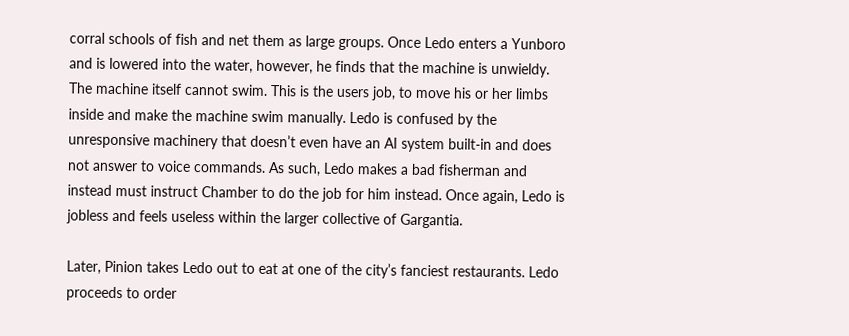corral schools of fish and net them as large groups. Once Ledo enters a Yunboro and is lowered into the water, however, he finds that the machine is unwieldy. The machine itself cannot swim. This is the users job, to move his or her limbs inside and make the machine swim manually. Ledo is confused by the unresponsive machinery that doesn’t even have an AI system built-in and does not answer to voice commands. As such, Ledo makes a bad fisherman and instead must instruct Chamber to do the job for him instead. Once again, Ledo is jobless and feels useless within the larger collective of Gargantia.

Later, Pinion takes Ledo out to eat at one of the city’s fanciest restaurants. Ledo proceeds to order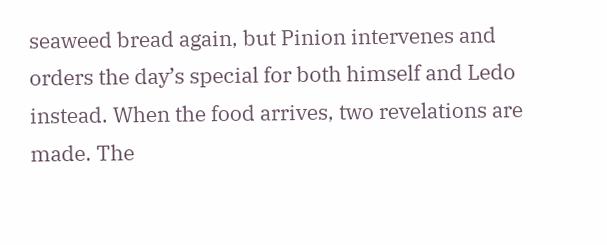seaweed bread again, but Pinion intervenes and orders the day’s special for both himself and Ledo instead. When the food arrives, two revelations are made. The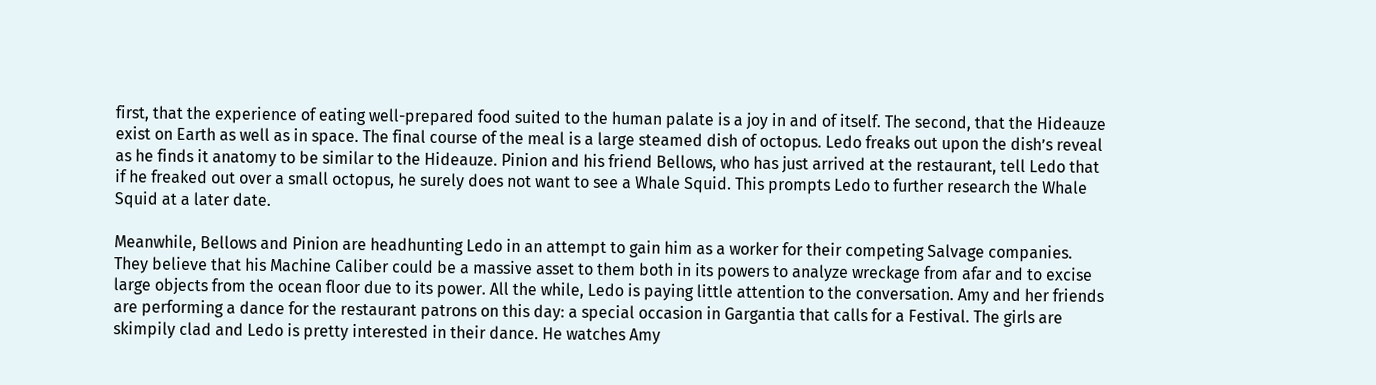first, that the experience of eating well-prepared food suited to the human palate is a joy in and of itself. The second, that the Hideauze exist on Earth as well as in space. The final course of the meal is a large steamed dish of octopus. Ledo freaks out upon the dish’s reveal as he finds it anatomy to be similar to the Hideauze. Pinion and his friend Bellows, who has just arrived at the restaurant, tell Ledo that if he freaked out over a small octopus, he surely does not want to see a Whale Squid. This prompts Ledo to further research the Whale Squid at a later date.

Meanwhile, Bellows and Pinion are headhunting Ledo in an attempt to gain him as a worker for their competing Salvage companies. They believe that his Machine Caliber could be a massive asset to them both in its powers to analyze wreckage from afar and to excise large objects from the ocean floor due to its power. All the while, Ledo is paying little attention to the conversation. Amy and her friends are performing a dance for the restaurant patrons on this day: a special occasion in Gargantia that calls for a Festival. The girls are skimpily clad and Ledo is pretty interested in their dance. He watches Amy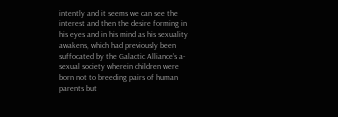intently and it seems we can see the interest and then the desire forming in his eyes and in his mind as his sexuality awakens, which had previously been suffocated by the Galactic Alliance’s a-sexual society wherein children were born not to breeding pairs of human parents but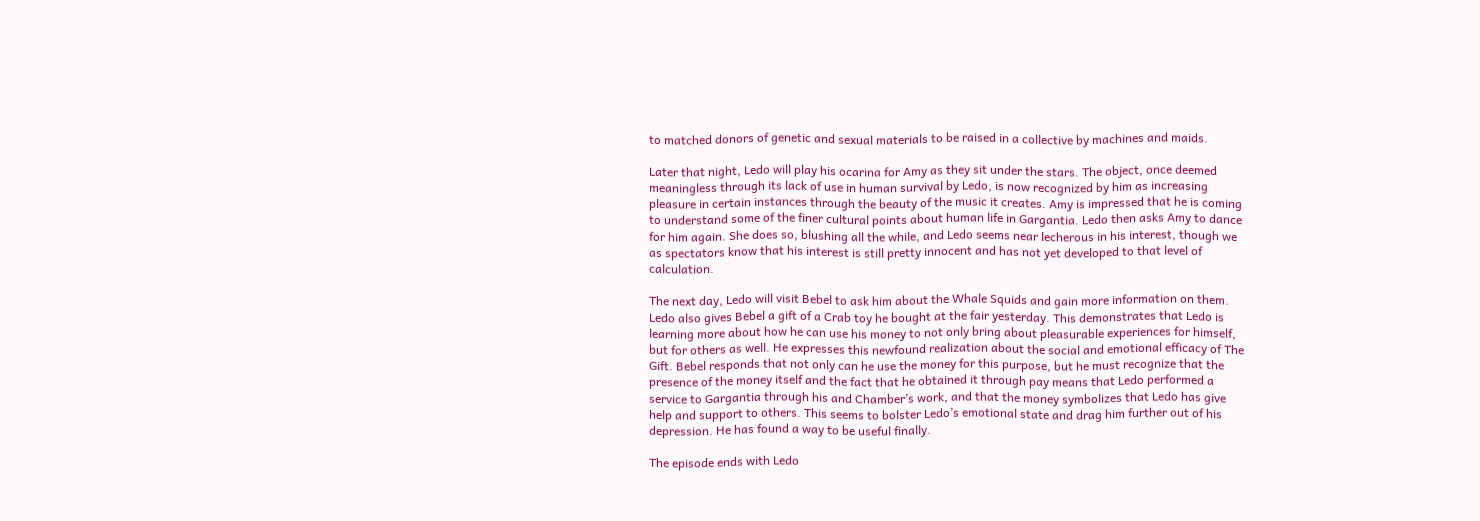to matched donors of genetic and sexual materials to be raised in a collective by machines and maids.

Later that night, Ledo will play his ocarina for Amy as they sit under the stars. The object, once deemed meaningless through its lack of use in human survival by Ledo, is now recognized by him as increasing pleasure in certain instances through the beauty of the music it creates. Amy is impressed that he is coming to understand some of the finer cultural points about human life in Gargantia. Ledo then asks Amy to dance for him again. She does so, blushing all the while, and Ledo seems near lecherous in his interest, though we as spectators know that his interest is still pretty innocent and has not yet developed to that level of calculation.

The next day, Ledo will visit Bebel to ask him about the Whale Squids and gain more information on them. Ledo also gives Bebel a gift of a Crab toy he bought at the fair yesterday. This demonstrates that Ledo is learning more about how he can use his money to not only bring about pleasurable experiences for himself, but for others as well. He expresses this newfound realization about the social and emotional efficacy of The Gift. Bebel responds that not only can he use the money for this purpose, but he must recognize that the presence of the money itself and the fact that he obtained it through pay means that Ledo performed a service to Gargantia through his and Chamber’s work, and that the money symbolizes that Ledo has give help and support to others. This seems to bolster Ledo’s emotional state and drag him further out of his depression. He has found a way to be useful finally.

The episode ends with Ledo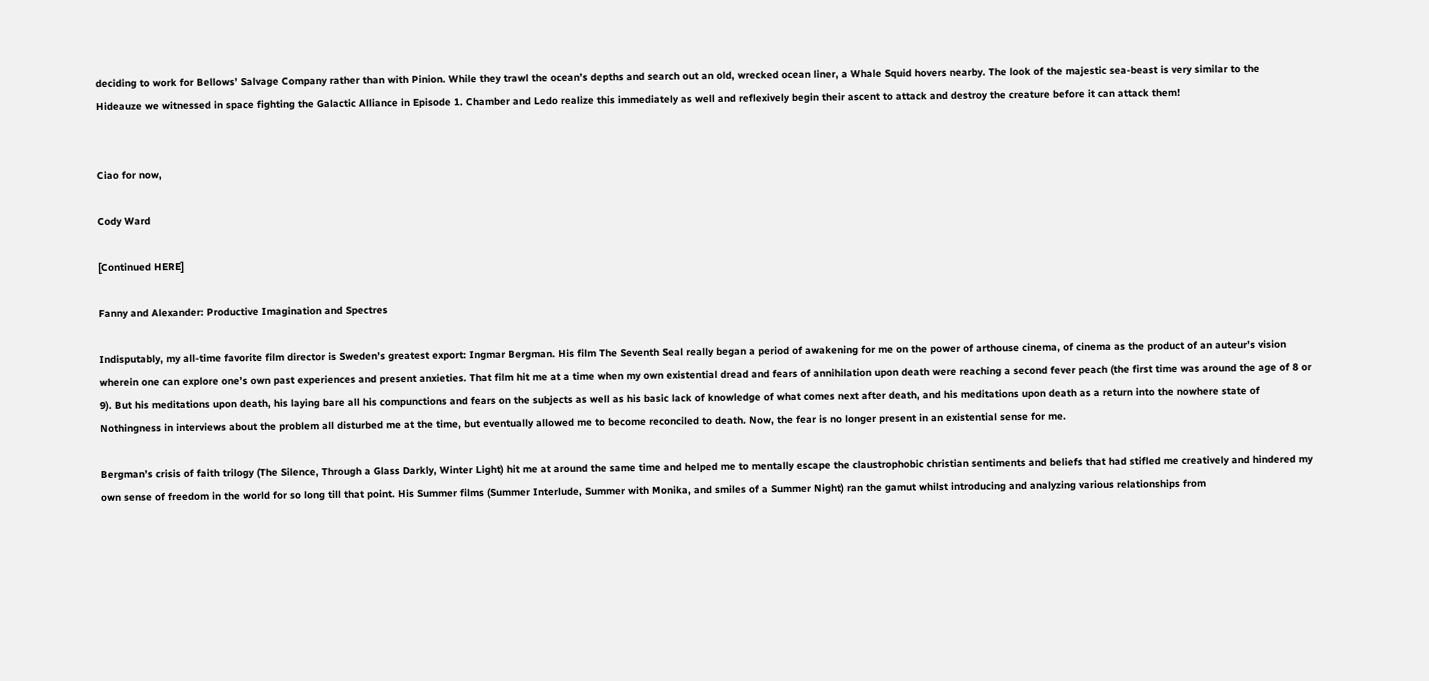deciding to work for Bellows’ Salvage Company rather than with Pinion. While they trawl the ocean’s depths and search out an old, wrecked ocean liner, a Whale Squid hovers nearby. The look of the majestic sea-beast is very similar to the Hideauze we witnessed in space fighting the Galactic Alliance in Episode 1. Chamber and Ledo realize this immediately as well and reflexively begin their ascent to attack and destroy the creature before it can attack them!


Ciao for now,

Cody Ward

[Continued HERE]

Fanny and Alexander: Productive Imagination and Spectres

Indisputably, my all-time favorite film director is Sweden’s greatest export: Ingmar Bergman. His film The Seventh Seal really began a period of awakening for me on the power of arthouse cinema, of cinema as the product of an auteur’s vision wherein one can explore one’s own past experiences and present anxieties. That film hit me at a time when my own existential dread and fears of annihilation upon death were reaching a second fever peach (the first time was around the age of 8 or 9). But his meditations upon death, his laying bare all his compunctions and fears on the subjects as well as his basic lack of knowledge of what comes next after death, and his meditations upon death as a return into the nowhere state of Nothingness in interviews about the problem all disturbed me at the time, but eventually allowed me to become reconciled to death. Now, the fear is no longer present in an existential sense for me.

Bergman’s crisis of faith trilogy (The Silence, Through a Glass Darkly, Winter Light) hit me at around the same time and helped me to mentally escape the claustrophobic christian sentiments and beliefs that had stifled me creatively and hindered my own sense of freedom in the world for so long till that point. His Summer films (Summer Interlude, Summer with Monika, and smiles of a Summer Night) ran the gamut whilst introducing and analyzing various relationships from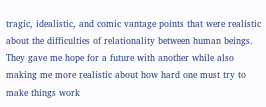tragic, idealistic, and comic vantage points that were realistic about the difficulties of relationality between human beings. They gave me hope for a future with another while also making me more realistic about how hard one must try to make things work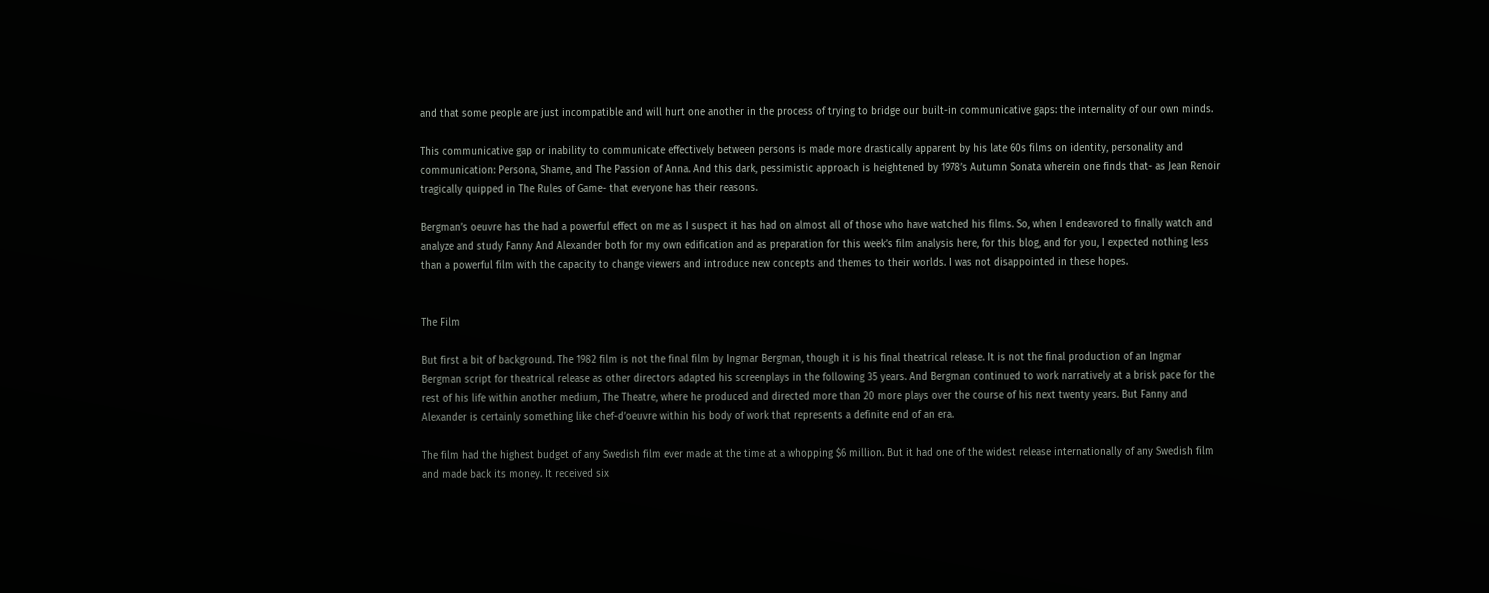and that some people are just incompatible and will hurt one another in the process of trying to bridge our built-in communicative gaps: the internality of our own minds.

This communicative gap or inability to communicate effectively between persons is made more drastically apparent by his late 60s films on identity, personality and communication: Persona, Shame, and The Passion of Anna. And this dark, pessimistic approach is heightened by 1978’s Autumn Sonata wherein one finds that- as Jean Renoir tragically quipped in The Rules of Game- that everyone has their reasons.

Bergman’s oeuvre has the had a powerful effect on me as I suspect it has had on almost all of those who have watched his films. So, when I endeavored to finally watch and analyze and study Fanny And Alexander both for my own edification and as preparation for this week’s film analysis here, for this blog, and for you, I expected nothing less than a powerful film with the capacity to change viewers and introduce new concepts and themes to their worlds. I was not disappointed in these hopes.


The Film

But first a bit of background. The 1982 film is not the final film by Ingmar Bergman, though it is his final theatrical release. It is not the final production of an Ingmar Bergman script for theatrical release as other directors adapted his screenplays in the following 35 years. And Bergman continued to work narratively at a brisk pace for the rest of his life within another medium, The Theatre, where he produced and directed more than 20 more plays over the course of his next twenty years. But Fanny and Alexander is certainly something like chef-d’oeuvre within his body of work that represents a definite end of an era.

The film had the highest budget of any Swedish film ever made at the time at a whopping $6 million. But it had one of the widest release internationally of any Swedish film and made back its money. It received six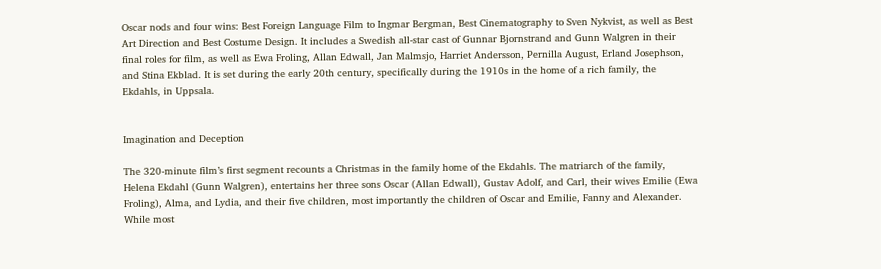Oscar nods and four wins: Best Foreign Language Film to Ingmar Bergman, Best Cinematography to Sven Nykvist, as well as Best Art Direction and Best Costume Design. It includes a Swedish all-star cast of Gunnar Bjornstrand and Gunn Walgren in their final roles for film, as well as Ewa Froling, Allan Edwall, Jan Malmsjo, Harriet Andersson, Pernilla August, Erland Josephson, and Stina Ekblad. It is set during the early 20th century, specifically during the 1910s in the home of a rich family, the Ekdahls, in Uppsala.


Imagination and Deception

The 320-minute film’s first segment recounts a Christmas in the family home of the Ekdahls. The matriarch of the family, Helena Ekdahl (Gunn Walgren), entertains her three sons Oscar (Allan Edwall), Gustav Adolf, and Carl, their wives Emilie (Ewa Froling), Alma, and Lydia, and their five children, most importantly the children of Oscar and Emilie, Fanny and Alexander. While most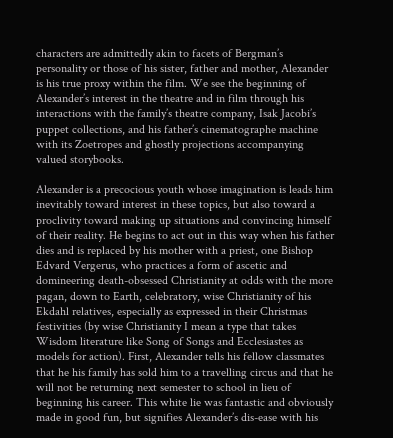characters are admittedly akin to facets of Bergman’s personality or those of his sister, father and mother, Alexander is his true proxy within the film. We see the beginning of Alexander’s interest in the theatre and in film through his interactions with the family’s theatre company, Isak Jacobi’s puppet collections, and his father’s cinematographe machine with its Zoetropes and ghostly projections accompanying valued storybooks.

Alexander is a precocious youth whose imagination is leads him inevitably toward interest in these topics, but also toward a proclivity toward making up situations and convincing himself of their reality. He begins to act out in this way when his father dies and is replaced by his mother with a priest, one Bishop Edvard Vergerus, who practices a form of ascetic and domineering death-obsessed Christianity at odds with the more pagan, down to Earth, celebratory, wise Christianity of his Ekdahl relatives, especially as expressed in their Christmas festivities (by wise Christianity I mean a type that takes Wisdom literature like Song of Songs and Ecclesiastes as models for action). First, Alexander tells his fellow classmates that he his family has sold him to a travelling circus and that he will not be returning next semester to school in lieu of beginning his career. This white lie was fantastic and obviously made in good fun, but signifies Alexander’s dis-ease with his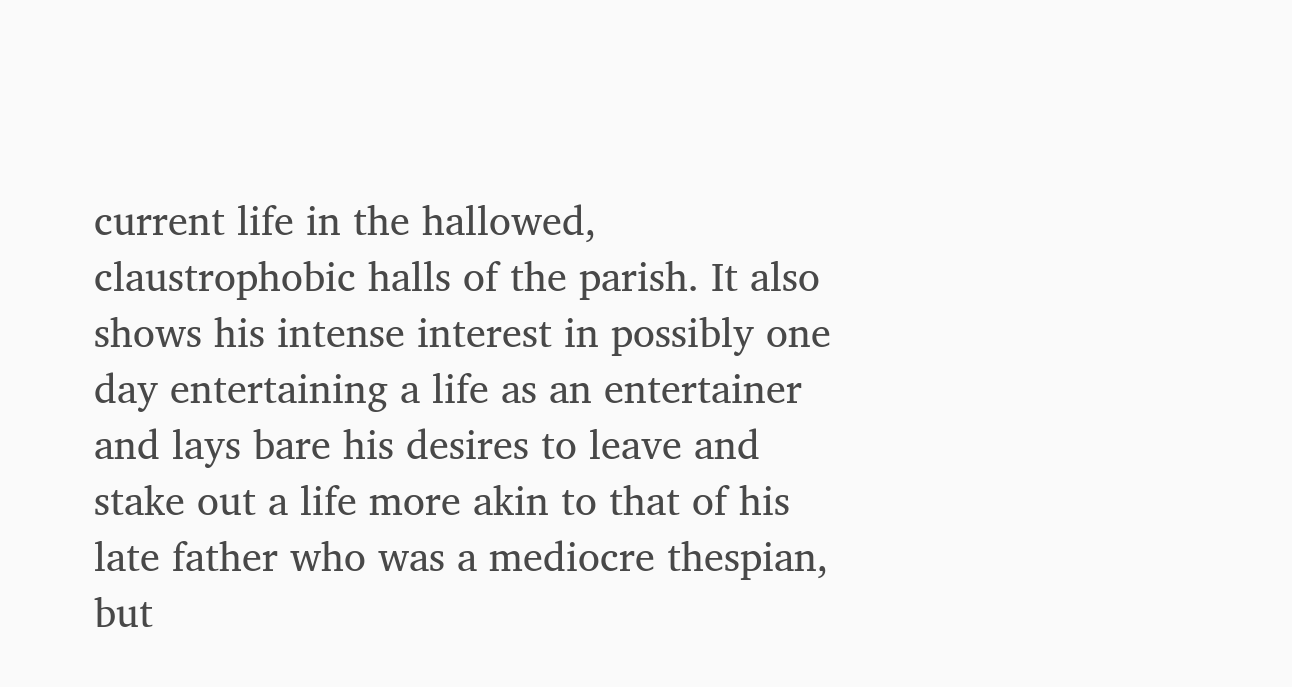current life in the hallowed, claustrophobic halls of the parish. It also shows his intense interest in possibly one day entertaining a life as an entertainer and lays bare his desires to leave and stake out a life more akin to that of his late father who was a mediocre thespian, but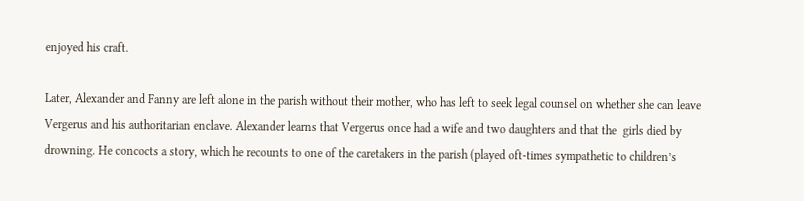enjoyed his craft.

Later, Alexander and Fanny are left alone in the parish without their mother, who has left to seek legal counsel on whether she can leave Vergerus and his authoritarian enclave. Alexander learns that Vergerus once had a wife and two daughters and that the  girls died by drowning. He concocts a story, which he recounts to one of the caretakers in the parish (played oft-times sympathetic to children’s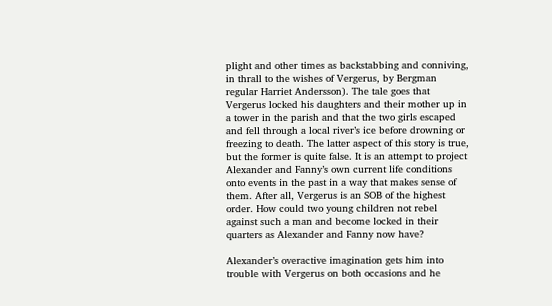plight and other times as backstabbing and conniving, in thrall to the wishes of Vergerus, by Bergman regular Harriet Andersson). The tale goes that Vergerus locked his daughters and their mother up in a tower in the parish and that the two girls escaped and fell through a local river’s ice before drowning or freezing to death. The latter aspect of this story is true, but the former is quite false. It is an attempt to project Alexander and Fanny’s own current life conditions onto events in the past in a way that makes sense of them. After all, Vergerus is an SOB of the highest order. How could two young children not rebel against such a man and become locked in their quarters as Alexander and Fanny now have?

Alexander’s overactive imagination gets him into trouble with Vergerus on both occasions and he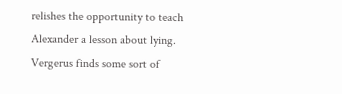relishes the opportunity to teach Alexander a lesson about lying. Vergerus finds some sort of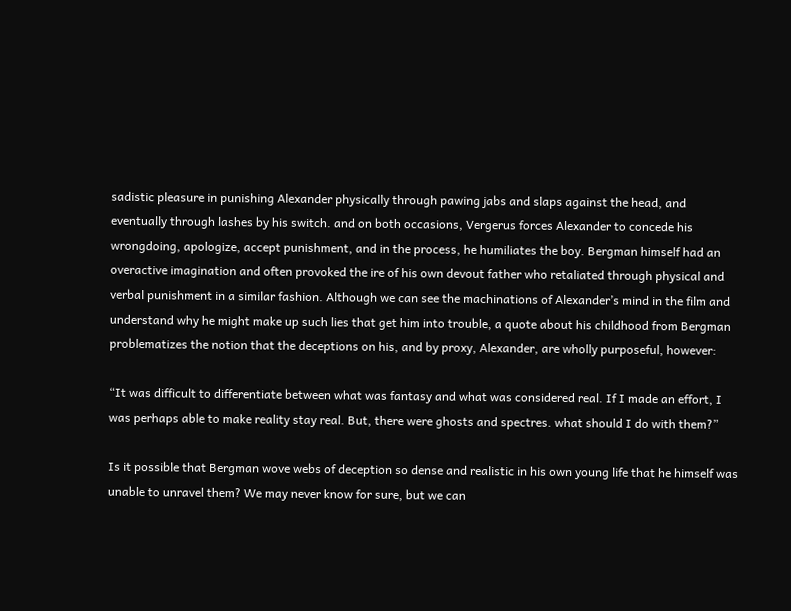sadistic pleasure in punishing Alexander physically through pawing jabs and slaps against the head, and eventually through lashes by his switch. and on both occasions, Vergerus forces Alexander to concede his wrongdoing, apologize, accept punishment, and in the process, he humiliates the boy. Bergman himself had an overactive imagination and often provoked the ire of his own devout father who retaliated through physical and verbal punishment in a similar fashion. Although we can see the machinations of Alexander’s mind in the film and understand why he might make up such lies that get him into trouble, a quote about his childhood from Bergman problematizes the notion that the deceptions on his, and by proxy, Alexander, are wholly purposeful, however:

“It was difficult to differentiate between what was fantasy and what was considered real. If I made an effort, I was perhaps able to make reality stay real. But, there were ghosts and spectres. what should I do with them?”

Is it possible that Bergman wove webs of deception so dense and realistic in his own young life that he himself was unable to unravel them? We may never know for sure, but we can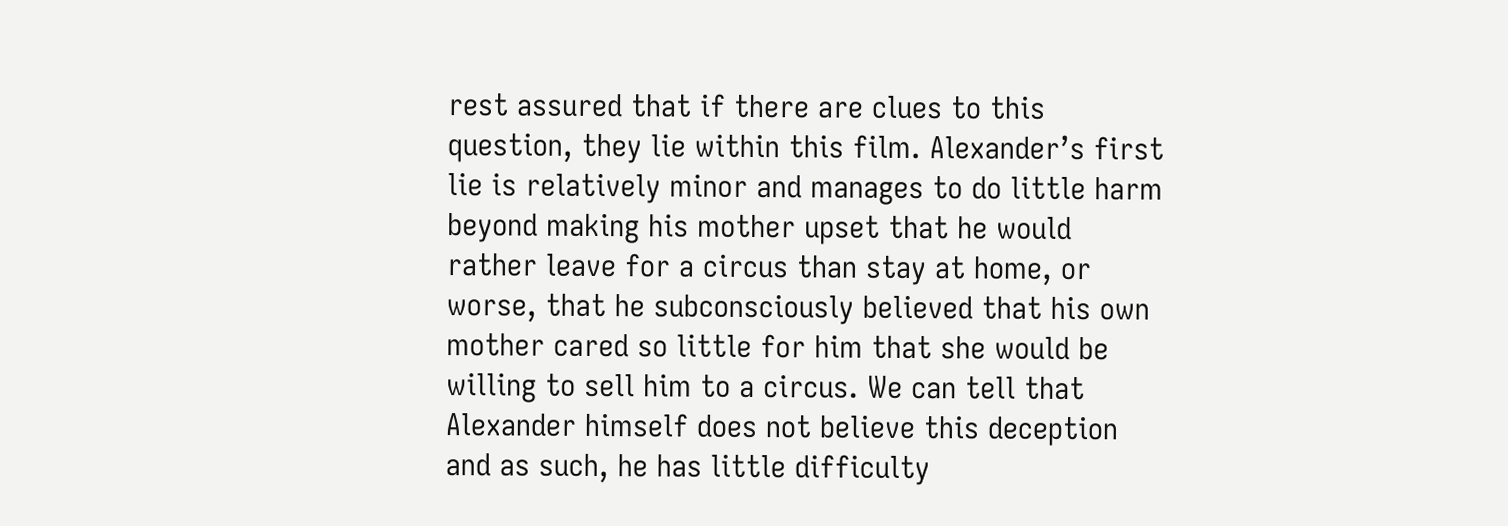rest assured that if there are clues to this question, they lie within this film. Alexander’s first lie is relatively minor and manages to do little harm beyond making his mother upset that he would rather leave for a circus than stay at home, or worse, that he subconsciously believed that his own mother cared so little for him that she would be willing to sell him to a circus. We can tell that Alexander himself does not believe this deception and as such, he has little difficulty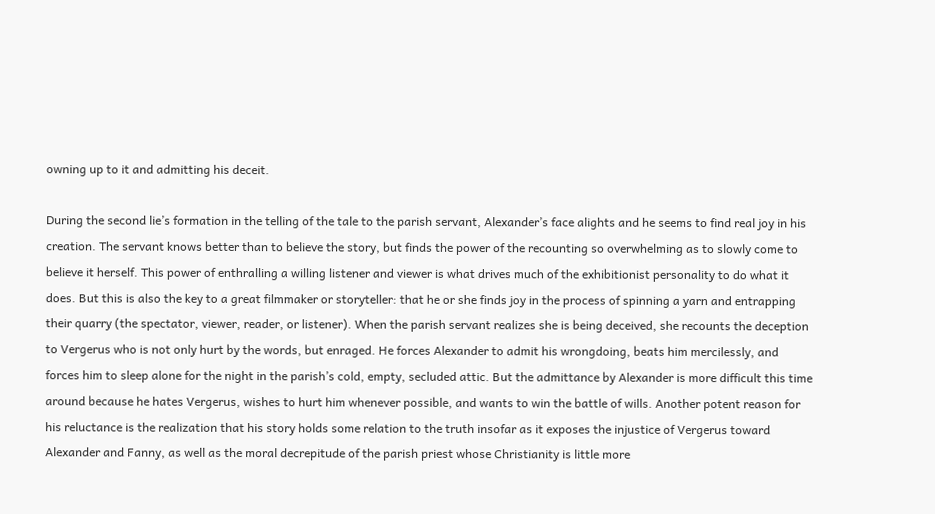owning up to it and admitting his deceit.

During the second lie’s formation in the telling of the tale to the parish servant, Alexander’s face alights and he seems to find real joy in his creation. The servant knows better than to believe the story, but finds the power of the recounting so overwhelming as to slowly come to believe it herself. This power of enthralling a willing listener and viewer is what drives much of the exhibitionist personality to do what it does. But this is also the key to a great filmmaker or storyteller: that he or she finds joy in the process of spinning a yarn and entrapping their quarry (the spectator, viewer, reader, or listener). When the parish servant realizes she is being deceived, she recounts the deception to Vergerus who is not only hurt by the words, but enraged. He forces Alexander to admit his wrongdoing, beats him mercilessly, and forces him to sleep alone for the night in the parish’s cold, empty, secluded attic. But the admittance by Alexander is more difficult this time around because he hates Vergerus, wishes to hurt him whenever possible, and wants to win the battle of wills. Another potent reason for his reluctance is the realization that his story holds some relation to the truth insofar as it exposes the injustice of Vergerus toward Alexander and Fanny, as well as the moral decrepitude of the parish priest whose Christianity is little more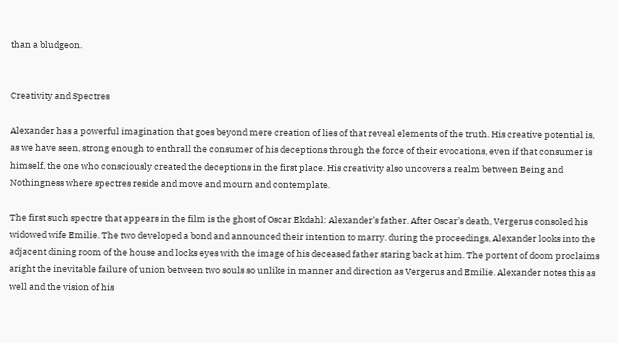than a bludgeon.


Creativity and Spectres

Alexander has a powerful imagination that goes beyond mere creation of lies of that reveal elements of the truth. His creative potential is, as we have seen, strong enough to enthrall the consumer of his deceptions through the force of their evocations, even if that consumer is himself, the one who consciously created the deceptions in the first place. His creativity also uncovers a realm between Being and Nothingness where spectres reside and move and mourn and contemplate.

The first such spectre that appears in the film is the ghost of Oscar Ekdahl: Alexander’s father. After Oscar’s death, Vergerus consoled his widowed wife Emilie. The two developed a bond and announced their intention to marry. during the proceedings, Alexander looks into the adjacent dining room of the house and locks eyes with the image of his deceased father staring back at him. The portent of doom proclaims aright the inevitable failure of union between two souls so unlike in manner and direction as Vergerus and Emilie. Alexander notes this as well and the vision of his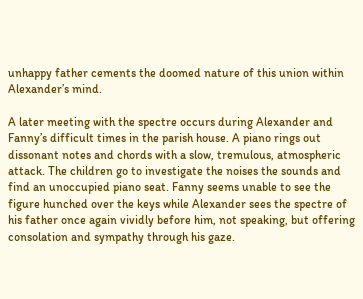unhappy father cements the doomed nature of this union within Alexander’s mind.

A later meeting with the spectre occurs during Alexander and Fanny’s difficult times in the parish house. A piano rings out dissonant notes and chords with a slow, tremulous, atmospheric attack. The children go to investigate the noises the sounds and find an unoccupied piano seat. Fanny seems unable to see the figure hunched over the keys while Alexander sees the spectre of his father once again vividly before him, not speaking, but offering consolation and sympathy through his gaze.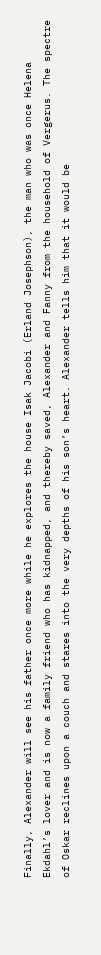Finally, Alexander will see his father once more while he explores the house Isak Jacobi (Erland Josephson), the man who was once Helena Ekdahl’s lover and is now a family friend who has kidnapped, and thereby saved, Alexander and Fanny from the household of Vergerus. The spectre of Oskar reclines upon a couch and stares into the very depths of his son’s heart. Alexander tells him that it would be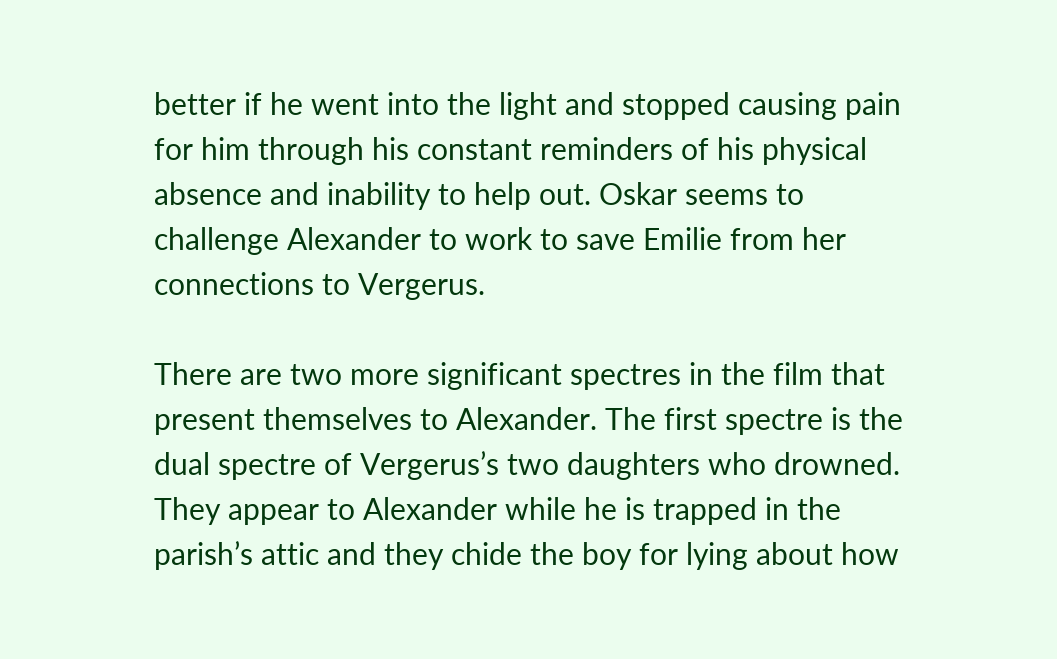better if he went into the light and stopped causing pain for him through his constant reminders of his physical absence and inability to help out. Oskar seems to challenge Alexander to work to save Emilie from her connections to Vergerus.

There are two more significant spectres in the film that present themselves to Alexander. The first spectre is the dual spectre of Vergerus’s two daughters who drowned. They appear to Alexander while he is trapped in the parish’s attic and they chide the boy for lying about how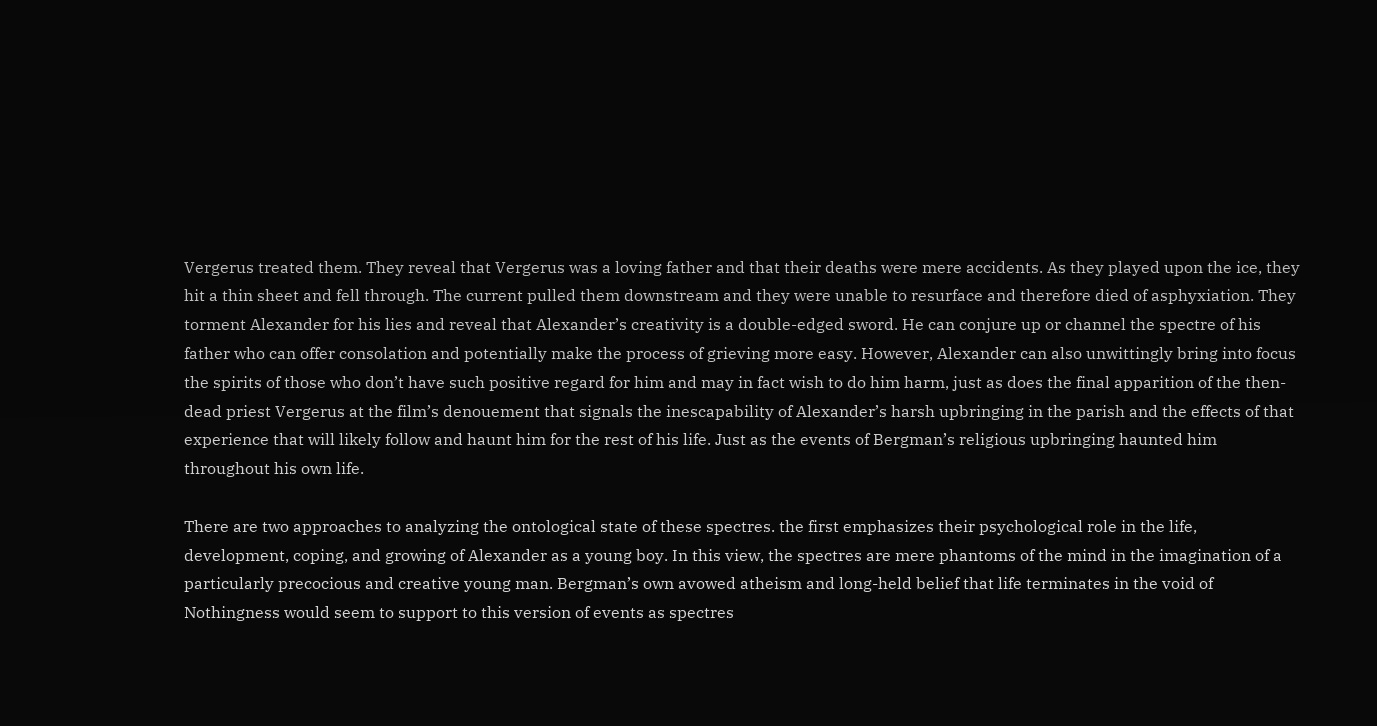Vergerus treated them. They reveal that Vergerus was a loving father and that their deaths were mere accidents. As they played upon the ice, they hit a thin sheet and fell through. The current pulled them downstream and they were unable to resurface and therefore died of asphyxiation. They torment Alexander for his lies and reveal that Alexander’s creativity is a double-edged sword. He can conjure up or channel the spectre of his father who can offer consolation and potentially make the process of grieving more easy. However, Alexander can also unwittingly bring into focus the spirits of those who don’t have such positive regard for him and may in fact wish to do him harm, just as does the final apparition of the then-dead priest Vergerus at the film’s denouement that signals the inescapability of Alexander’s harsh upbringing in the parish and the effects of that experience that will likely follow and haunt him for the rest of his life. Just as the events of Bergman’s religious upbringing haunted him throughout his own life.

There are two approaches to analyzing the ontological state of these spectres. the first emphasizes their psychological role in the life, development, coping, and growing of Alexander as a young boy. In this view, the spectres are mere phantoms of the mind in the imagination of a particularly precocious and creative young man. Bergman’s own avowed atheism and long-held belief that life terminates in the void of Nothingness would seem to support to this version of events as spectres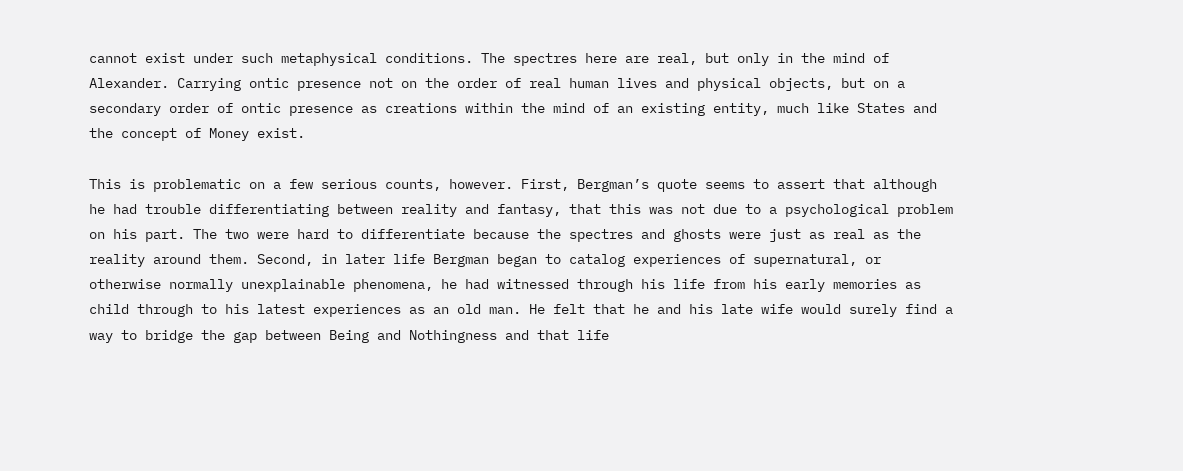cannot exist under such metaphysical conditions. The spectres here are real, but only in the mind of Alexander. Carrying ontic presence not on the order of real human lives and physical objects, but on a secondary order of ontic presence as creations within the mind of an existing entity, much like States and the concept of Money exist.

This is problematic on a few serious counts, however. First, Bergman’s quote seems to assert that although he had trouble differentiating between reality and fantasy, that this was not due to a psychological problem on his part. The two were hard to differentiate because the spectres and ghosts were just as real as the reality around them. Second, in later life Bergman began to catalog experiences of supernatural, or otherwise normally unexplainable phenomena, he had witnessed through his life from his early memories as child through to his latest experiences as an old man. He felt that he and his late wife would surely find a way to bridge the gap between Being and Nothingness and that life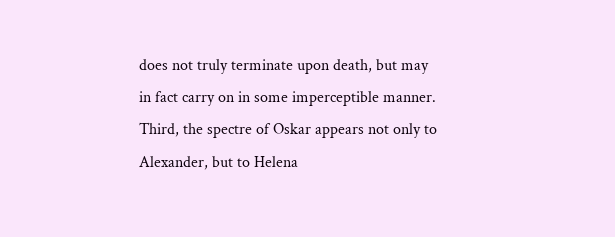does not truly terminate upon death, but may in fact carry on in some imperceptible manner. Third, the spectre of Oskar appears not only to Alexander, but to Helena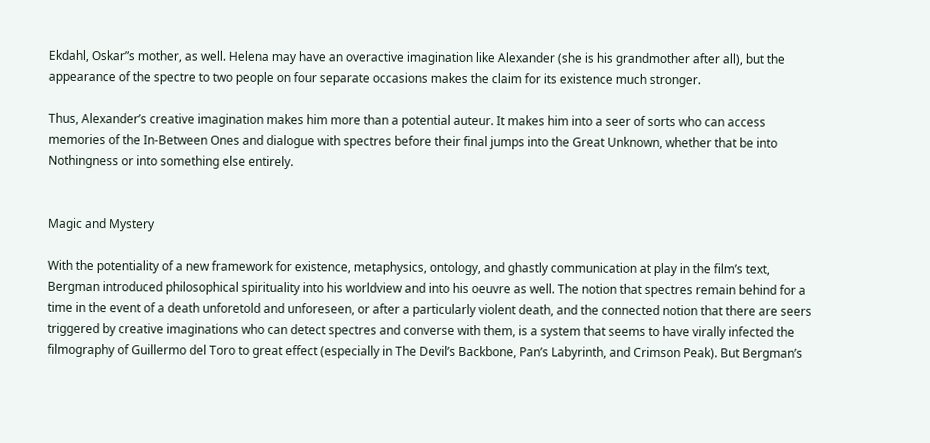Ekdahl, Oskar”s mother, as well. Helena may have an overactive imagination like Alexander (she is his grandmother after all), but the appearance of the spectre to two people on four separate occasions makes the claim for its existence much stronger.

Thus, Alexander’s creative imagination makes him more than a potential auteur. It makes him into a seer of sorts who can access memories of the In-Between Ones and dialogue with spectres before their final jumps into the Great Unknown, whether that be into Nothingness or into something else entirely.


Magic and Mystery

With the potentiality of a new framework for existence, metaphysics, ontology, and ghastly communication at play in the film’s text, Bergman introduced philosophical spirituality into his worldview and into his oeuvre as well. The notion that spectres remain behind for a time in the event of a death unforetold and unforeseen, or after a particularly violent death, and the connected notion that there are seers triggered by creative imaginations who can detect spectres and converse with them, is a system that seems to have virally infected the filmography of Guillermo del Toro to great effect (especially in The Devil’s Backbone, Pan’s Labyrinth, and Crimson Peak). But Bergman’s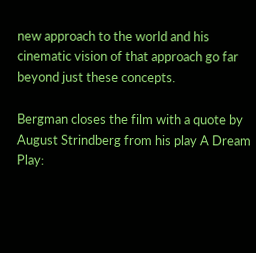new approach to the world and his cinematic vision of that approach go far beyond just these concepts.

Bergman closes the film with a quote by August Strindberg from his play A Dream Play: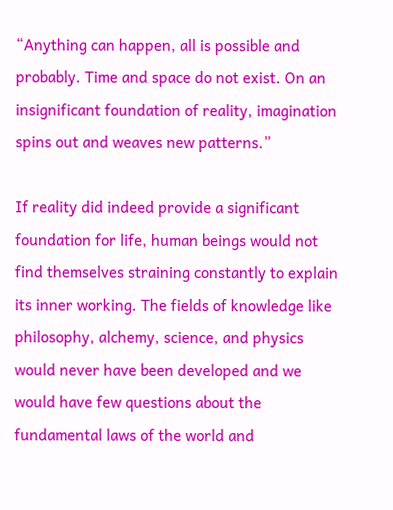“Anything can happen, all is possible and probably. Time and space do not exist. On an insignificant foundation of reality, imagination spins out and weaves new patterns.”

If reality did indeed provide a significant foundation for life, human beings would not find themselves straining constantly to explain its inner working. The fields of knowledge like philosophy, alchemy, science, and physics would never have been developed and we would have few questions about the fundamental laws of the world and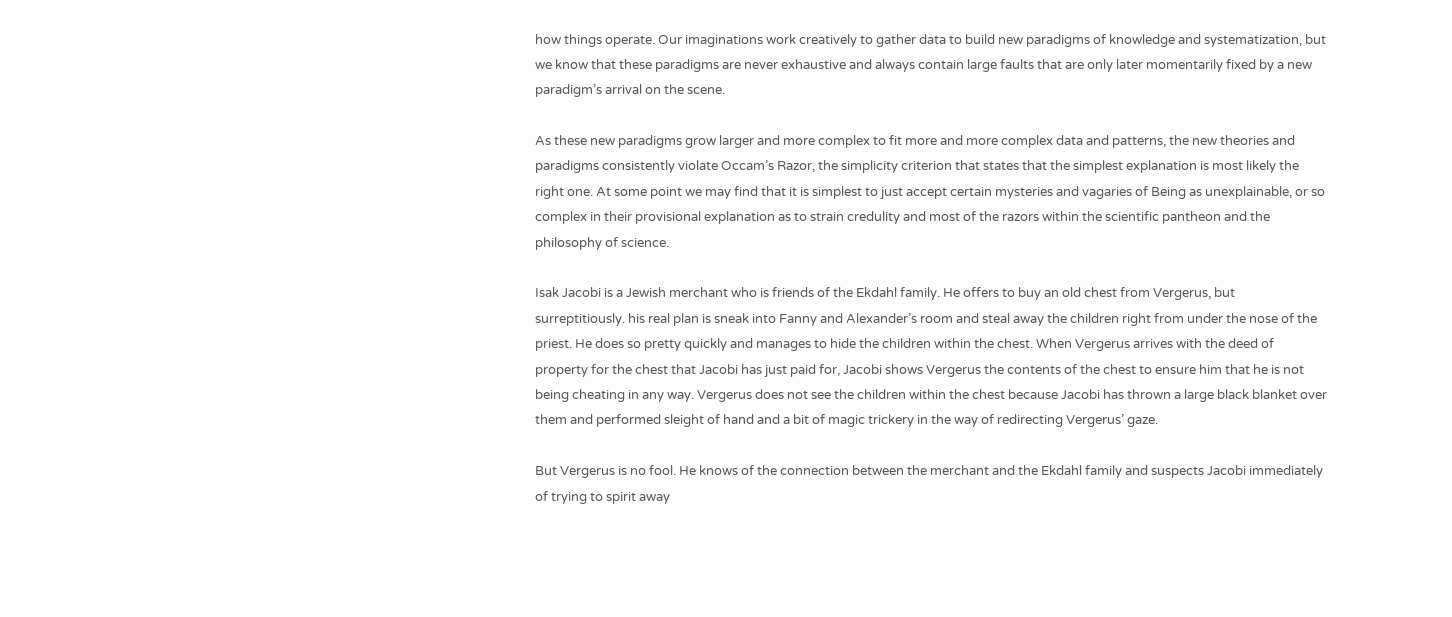how things operate. Our imaginations work creatively to gather data to build new paradigms of knowledge and systematization, but we know that these paradigms are never exhaustive and always contain large faults that are only later momentarily fixed by a new paradigm’s arrival on the scene.

As these new paradigms grow larger and more complex to fit more and more complex data and patterns, the new theories and paradigms consistently violate Occam’s Razor, the simplicity criterion that states that the simplest explanation is most likely the right one. At some point we may find that it is simplest to just accept certain mysteries and vagaries of Being as unexplainable, or so complex in their provisional explanation as to strain credulity and most of the razors within the scientific pantheon and the philosophy of science.

Isak Jacobi is a Jewish merchant who is friends of the Ekdahl family. He offers to buy an old chest from Vergerus, but surreptitiously. his real plan is sneak into Fanny and Alexander’s room and steal away the children right from under the nose of the priest. He does so pretty quickly and manages to hide the children within the chest. When Vergerus arrives with the deed of property for the chest that Jacobi has just paid for, Jacobi shows Vergerus the contents of the chest to ensure him that he is not being cheating in any way. Vergerus does not see the children within the chest because Jacobi has thrown a large black blanket over them and performed sleight of hand and a bit of magic trickery in the way of redirecting Vergerus’ gaze.

But Vergerus is no fool. He knows of the connection between the merchant and the Ekdahl family and suspects Jacobi immediately of trying to spirit away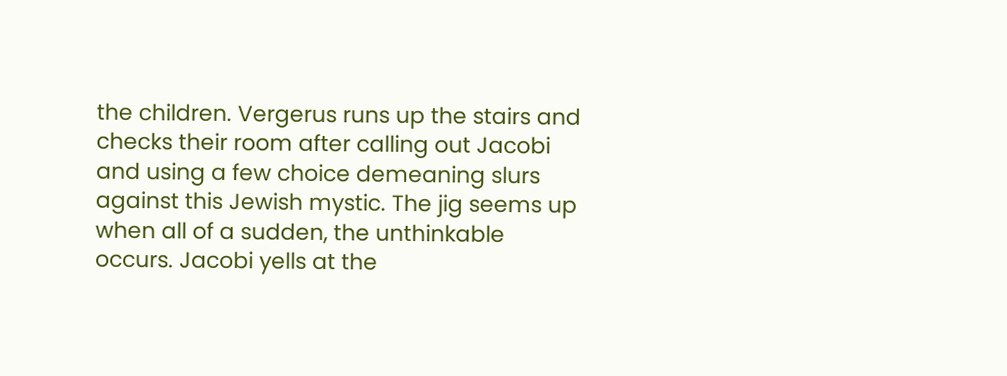the children. Vergerus runs up the stairs and checks their room after calling out Jacobi and using a few choice demeaning slurs against this Jewish mystic. The jig seems up when all of a sudden, the unthinkable occurs. Jacobi yells at the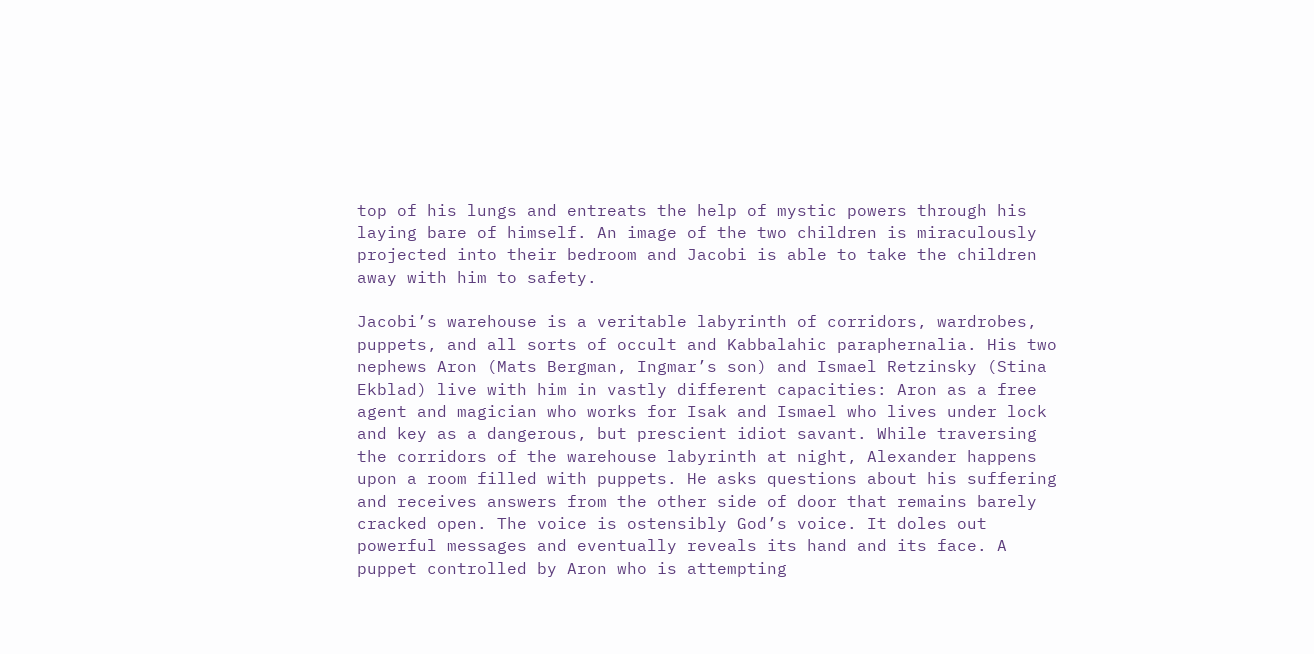top of his lungs and entreats the help of mystic powers through his laying bare of himself. An image of the two children is miraculously projected into their bedroom and Jacobi is able to take the children away with him to safety.

Jacobi’s warehouse is a veritable labyrinth of corridors, wardrobes, puppets, and all sorts of occult and Kabbalahic paraphernalia. His two nephews Aron (Mats Bergman, Ingmar’s son) and Ismael Retzinsky (Stina Ekblad) live with him in vastly different capacities: Aron as a free agent and magician who works for Isak and Ismael who lives under lock and key as a dangerous, but prescient idiot savant. While traversing the corridors of the warehouse labyrinth at night, Alexander happens upon a room filled with puppets. He asks questions about his suffering and receives answers from the other side of door that remains barely cracked open. The voice is ostensibly God’s voice. It doles out powerful messages and eventually reveals its hand and its face. A puppet controlled by Aron who is attempting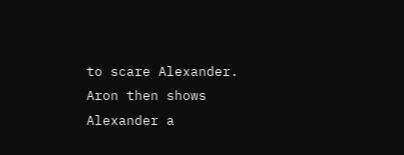to scare Alexander. Aron then shows Alexander a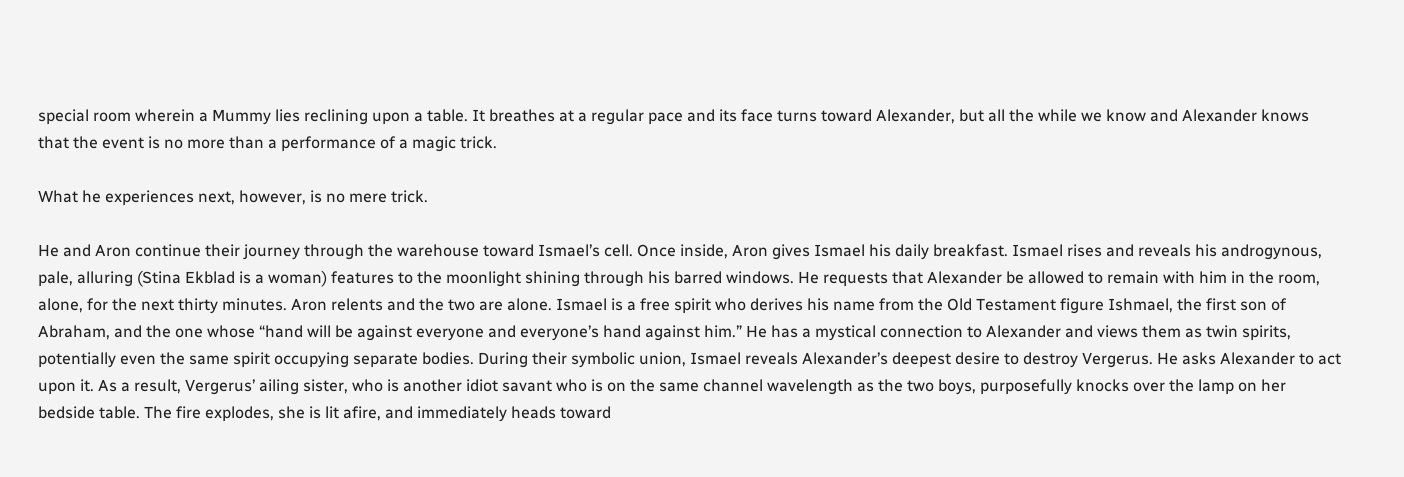special room wherein a Mummy lies reclining upon a table. It breathes at a regular pace and its face turns toward Alexander, but all the while we know and Alexander knows that the event is no more than a performance of a magic trick.

What he experiences next, however, is no mere trick.

He and Aron continue their journey through the warehouse toward Ismael’s cell. Once inside, Aron gives Ismael his daily breakfast. Ismael rises and reveals his androgynous, pale, alluring (Stina Ekblad is a woman) features to the moonlight shining through his barred windows. He requests that Alexander be allowed to remain with him in the room, alone, for the next thirty minutes. Aron relents and the two are alone. Ismael is a free spirit who derives his name from the Old Testament figure Ishmael, the first son of Abraham, and the one whose “hand will be against everyone and everyone’s hand against him.” He has a mystical connection to Alexander and views them as twin spirits, potentially even the same spirit occupying separate bodies. During their symbolic union, Ismael reveals Alexander’s deepest desire to destroy Vergerus. He asks Alexander to act upon it. As a result, Vergerus’ ailing sister, who is another idiot savant who is on the same channel wavelength as the two boys, purposefully knocks over the lamp on her bedside table. The fire explodes, she is lit afire, and immediately heads toward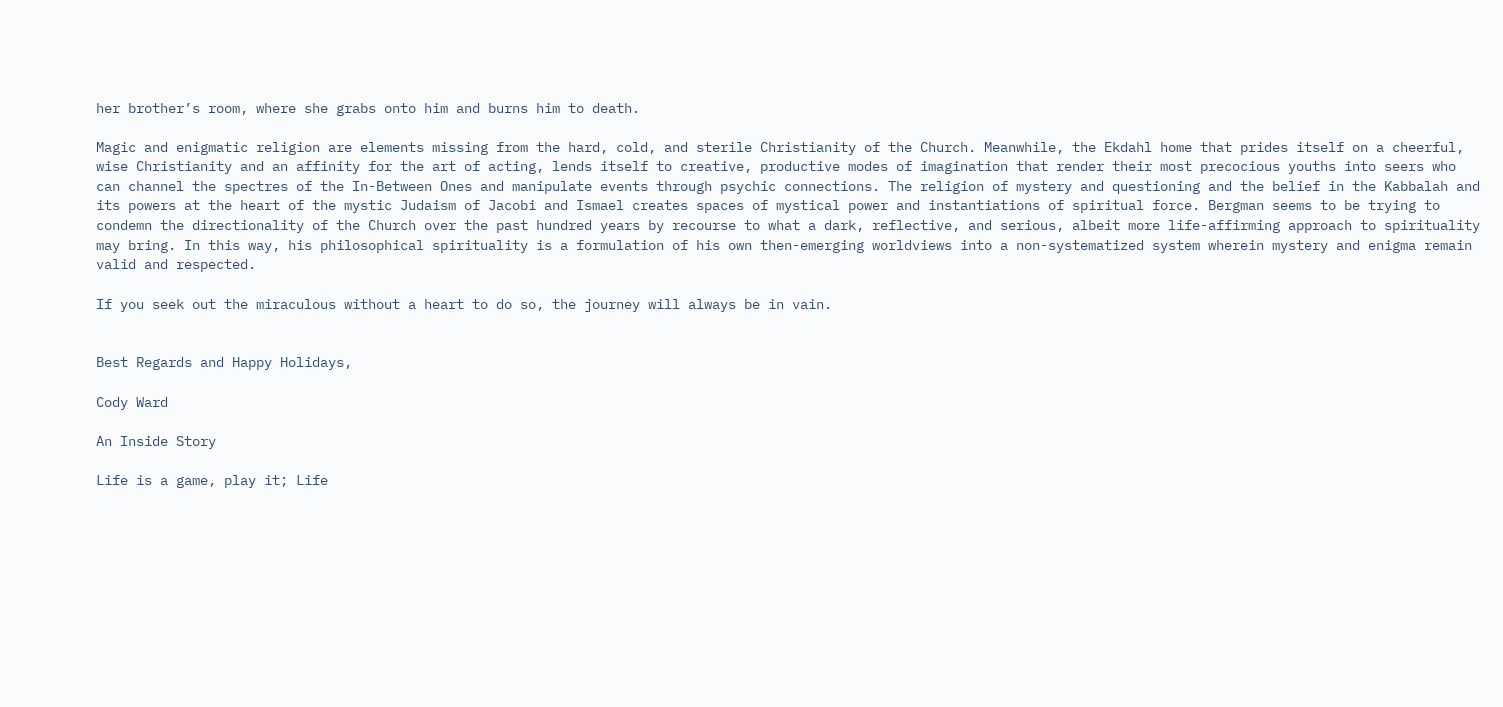her brother’s room, where she grabs onto him and burns him to death.

Magic and enigmatic religion are elements missing from the hard, cold, and sterile Christianity of the Church. Meanwhile, the Ekdahl home that prides itself on a cheerful, wise Christianity and an affinity for the art of acting, lends itself to creative, productive modes of imagination that render their most precocious youths into seers who can channel the spectres of the In-Between Ones and manipulate events through psychic connections. The religion of mystery and questioning and the belief in the Kabbalah and its powers at the heart of the mystic Judaism of Jacobi and Ismael creates spaces of mystical power and instantiations of spiritual force. Bergman seems to be trying to condemn the directionality of the Church over the past hundred years by recourse to what a dark, reflective, and serious, albeit more life-affirming approach to spirituality may bring. In this way, his philosophical spirituality is a formulation of his own then-emerging worldviews into a non-systematized system wherein mystery and enigma remain valid and respected.

If you seek out the miraculous without a heart to do so, the journey will always be in vain.


Best Regards and Happy Holidays,

Cody Ward

An Inside Story

Life is a game, play it; Life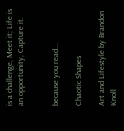is a challenge, Meet it; Life is an opportunity, Capture it.


because you read...

Chaotic Shapes

Art and Lifestyle by Brandon Knoll